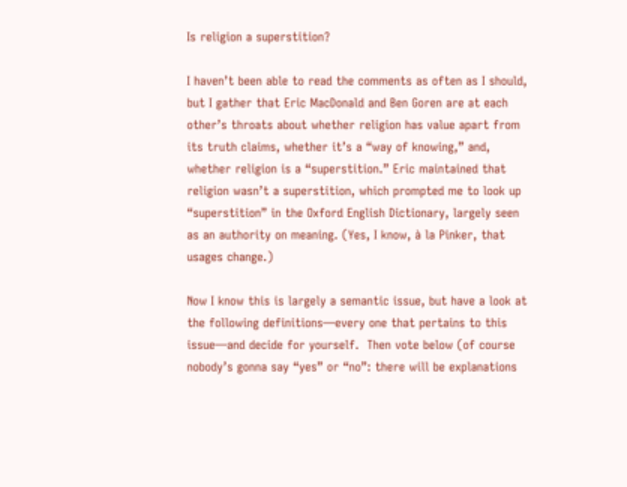Is religion a superstition?

I haven’t been able to read the comments as often as I should, but I gather that Eric MacDonald and Ben Goren are at each other’s throats about whether religion has value apart from its truth claims, whether it’s a “way of knowing,” and, whether religion is a “superstition.” Eric maintained that religion wasn’t a superstition, which prompted me to look up “superstition” in the Oxford English Dictionary, largely seen as an authority on meaning. (Yes, I know, à la Pinker, that usages change.)

Now I know this is largely a semantic issue, but have a look at the following definitions—every one that pertains to this issue—and decide for yourself.  Then vote below (of course nobody’s gonna say “yes” or “no”: there will be explanations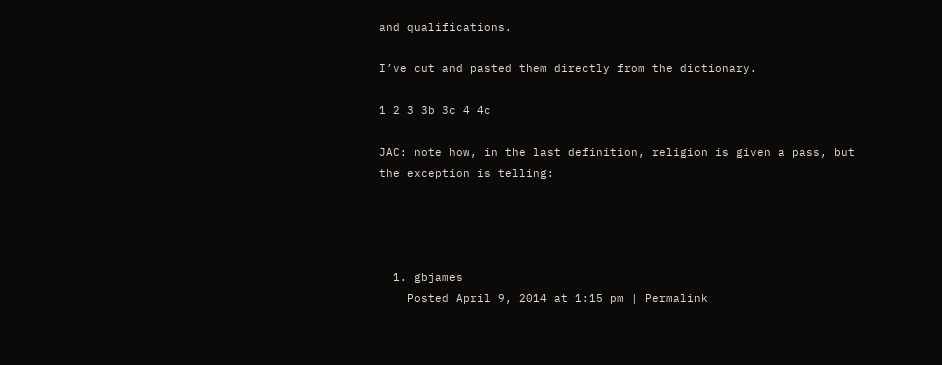and qualifications.

I’ve cut and pasted them directly from the dictionary.

1 2 3 3b 3c 4 4c

JAC: note how, in the last definition, religion is given a pass, but the exception is telling:




  1. gbjames
    Posted April 9, 2014 at 1:15 pm | Permalink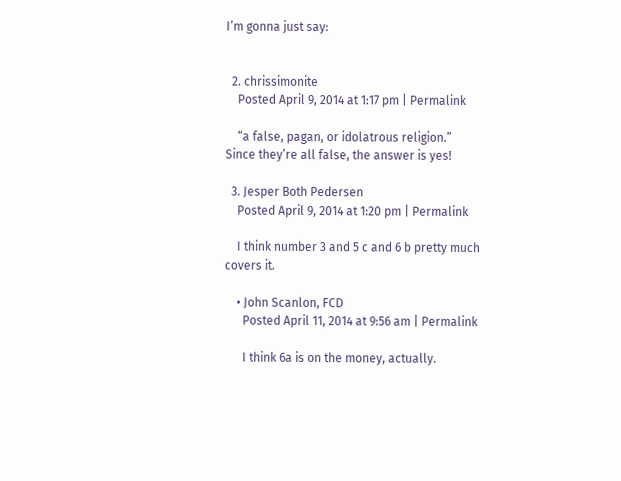I’m gonna just say:


  2. chrissimonite
    Posted April 9, 2014 at 1:17 pm | Permalink

    “a false, pagan, or idolatrous religion.” Since they’re all false, the answer is yes!

  3. Jesper Both Pedersen
    Posted April 9, 2014 at 1:20 pm | Permalink

    I think number 3 and 5 c and 6 b pretty much covers it.

    • John Scanlon, FCD
      Posted April 11, 2014 at 9:56 am | Permalink

      I think 6a is on the money, actually.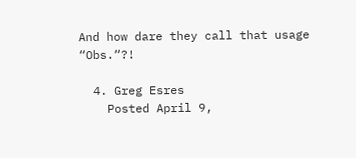And how dare they call that usage “Obs.“?!

  4. Greg Esres
    Posted April 9,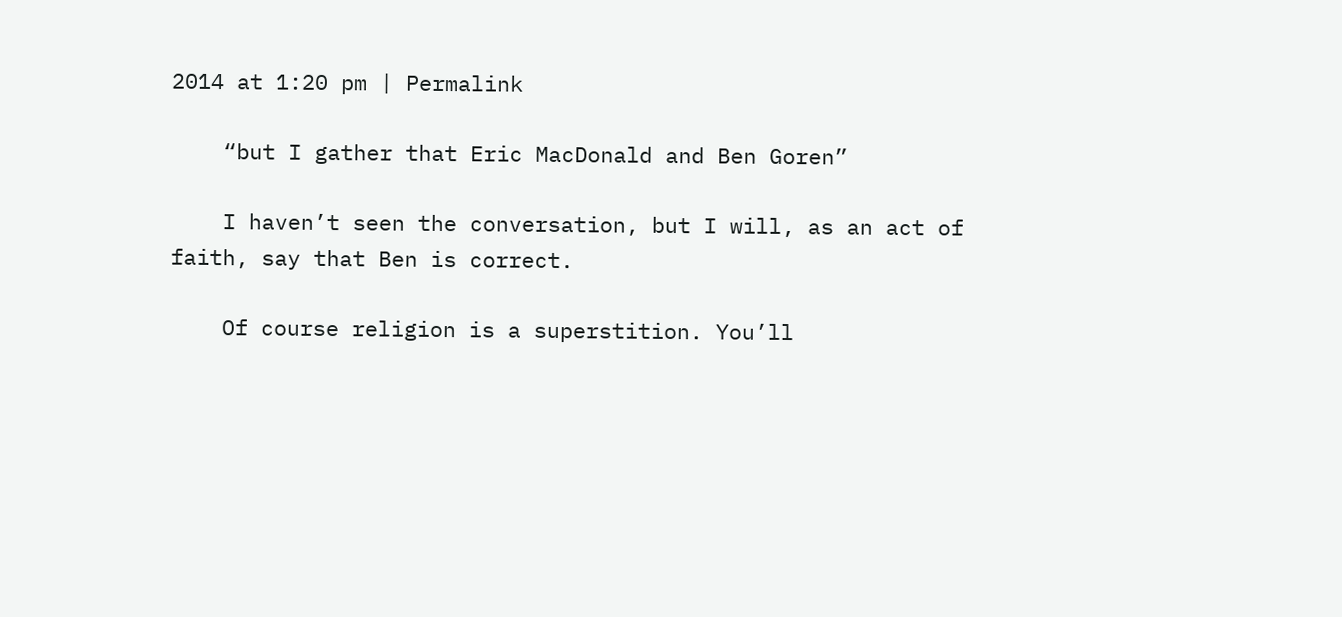2014 at 1:20 pm | Permalink

    “but I gather that Eric MacDonald and Ben Goren”

    I haven’t seen the conversation, but I will, as an act of faith, say that Ben is correct.

    Of course religion is a superstition. You’ll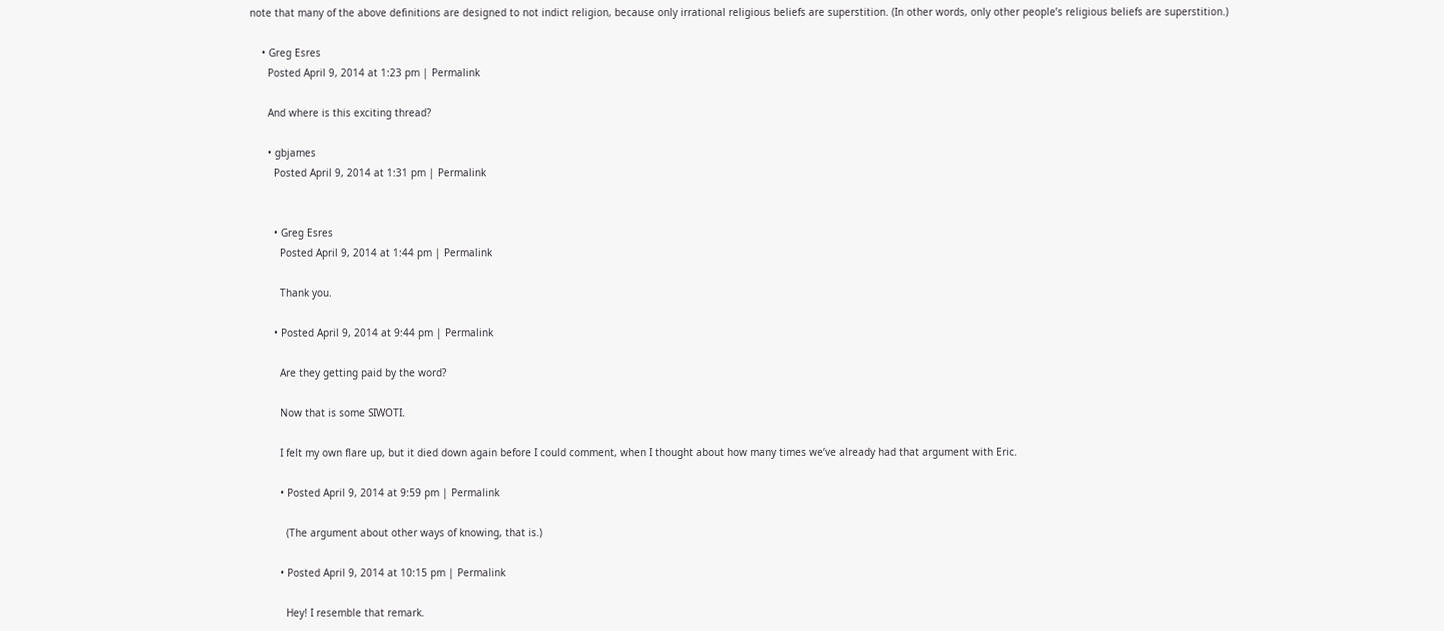note that many of the above definitions are designed to not indict religion, because only irrational religious beliefs are superstition. (In other words, only other people’s religious beliefs are superstition.)

    • Greg Esres
      Posted April 9, 2014 at 1:23 pm | Permalink

      And where is this exciting thread?

      • gbjames
        Posted April 9, 2014 at 1:31 pm | Permalink


        • Greg Esres
          Posted April 9, 2014 at 1:44 pm | Permalink

          Thank you.

        • Posted April 9, 2014 at 9:44 pm | Permalink

          Are they getting paid by the word?

          Now that is some SIWOTI.

          I felt my own flare up, but it died down again before I could comment, when I thought about how many times we’ve already had that argument with Eric.

          • Posted April 9, 2014 at 9:59 pm | Permalink

            (The argument about other ways of knowing, that is.)

          • Posted April 9, 2014 at 10:15 pm | Permalink

            Hey! I resemble that remark.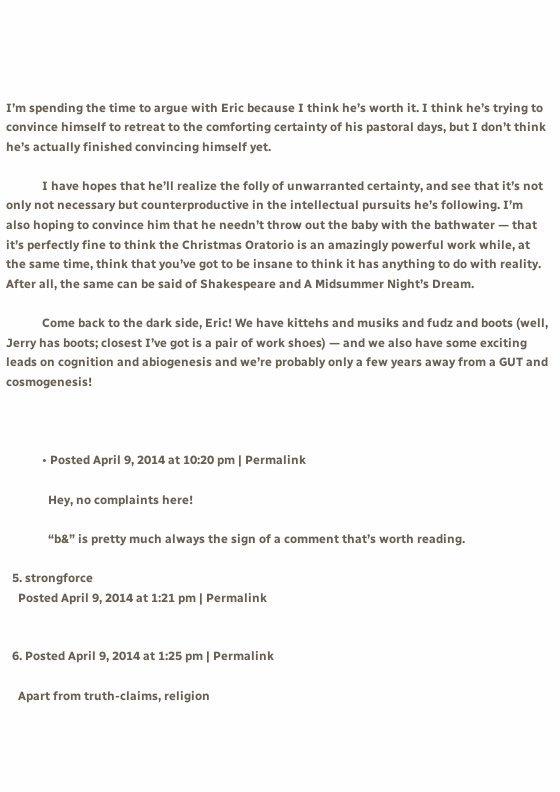I’m spending the time to argue with Eric because I think he’s worth it. I think he’s trying to convince himself to retreat to the comforting certainty of his pastoral days, but I don’t think he’s actually finished convincing himself yet.

            I have hopes that he’ll realize the folly of unwarranted certainty, and see that it’s not only not necessary but counterproductive in the intellectual pursuits he’s following. I’m also hoping to convince him that he needn’t throw out the baby with the bathwater — that it’s perfectly fine to think the Christmas Oratorio is an amazingly powerful work while, at the same time, think that you’ve got to be insane to think it has anything to do with reality. After all, the same can be said of Shakespeare and A Midsummer Night’s Dream.

            Come back to the dark side, Eric! We have kittehs and musiks and fudz and boots (well, Jerry has boots; closest I’ve got is a pair of work shoes) — and we also have some exciting leads on cognition and abiogenesis and we’re probably only a few years away from a GUT and cosmogenesis!



            • Posted April 9, 2014 at 10:20 pm | Permalink

              Hey, no complaints here!

              “b&” is pretty much always the sign of a comment that’s worth reading.

  5. strongforce
    Posted April 9, 2014 at 1:21 pm | Permalink


  6. Posted April 9, 2014 at 1:25 pm | Permalink

    Apart from truth-claims, religion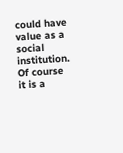could have value as a social institution. Of course it is a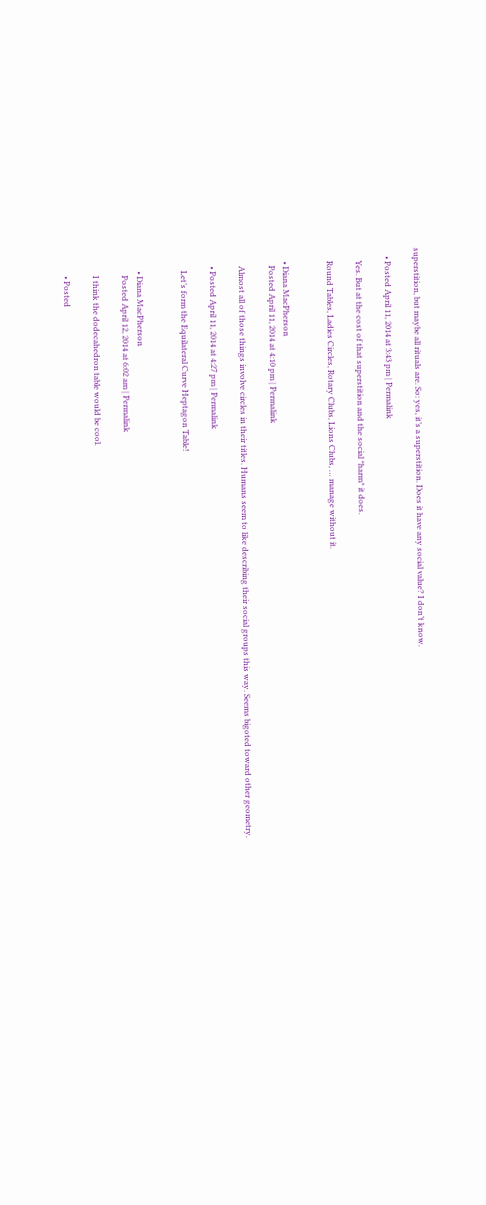superstition, but maybe all rituals are. So: yes, it’s a superstition. Does it have any social value? I don’t know.

    • Posted April 11, 2014 at 3:43 pm | Permalink

      Yes. But at the cost of that superstition and the social *harm* it does.

      Round Tables, Ladies Circles, Rotary Clubs, Lions Clubs, … manage without it.


      • Diana MacPherson
        Posted April 11, 2014 at 4:10 pm | Permalink

        Almost all of those things involve circles in their titles. Humans seem to like describing their social groups this way. Seems bigoted toward other geometry.

        • Posted April 11, 2014 at 4:27 pm | Permalink

          Let’s form the Equilateral Curve Heptagon Table!


          • Diana MacPherson
            Posted April 12, 2014 at 6:02 am | Permalink

            I think the dodecahedron table would be cool.

            • Posted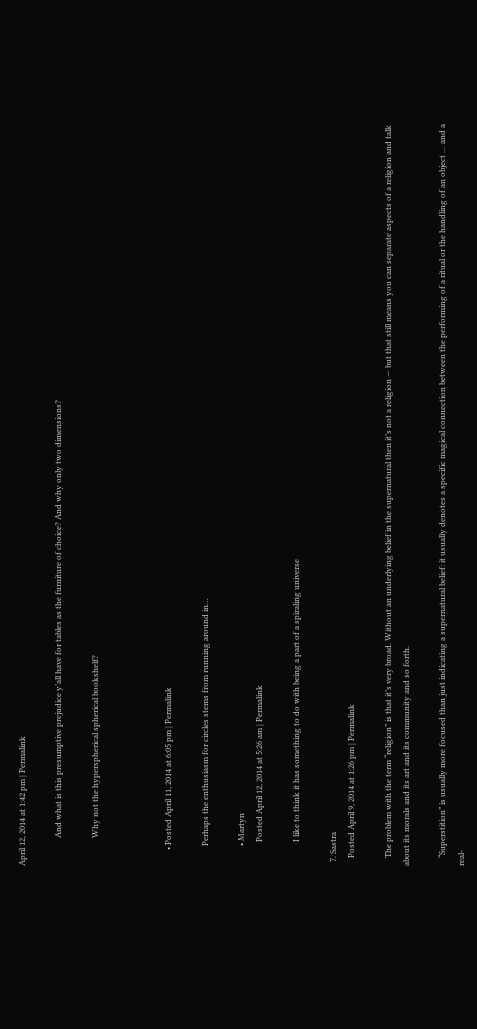April 12, 2014 at 1:42 pm | Permalink

              And what is this presumptive prejudice y’all have for tables as the furniture of choice? And why only two dimensions?

              Why not the hyperspherical spherical bookshelf?



        • Posted April 11, 2014 at 6:05 pm | Permalink

          Perhaps the enthusiasm for circles stems from running around in…

          • Martyn
            Posted April 12, 2014 at 5:26 am | Permalink

            I like to think it has something to do with being a part of a spiraling universe

  7. Sastra
    Posted April 9, 2014 at 1:26 pm | Permalink

    The problem with the term “religion” is that it’s very broad. Without an underlying belief in the supernatural then it’s not a religion — but that still means you can separate aspects of a religion and talk about its morals and its art and its community and so forth.

    “Superstition” is usually more focused than just indicating a supernatural belief: it usually denotes a specific magical connection between the performing of a ritual or the handling of an object … and a real-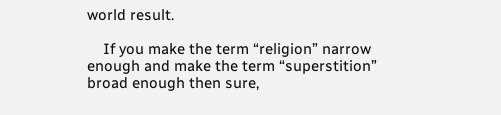world result.

    If you make the term “religion” narrow enough and make the term “superstition” broad enough then sure,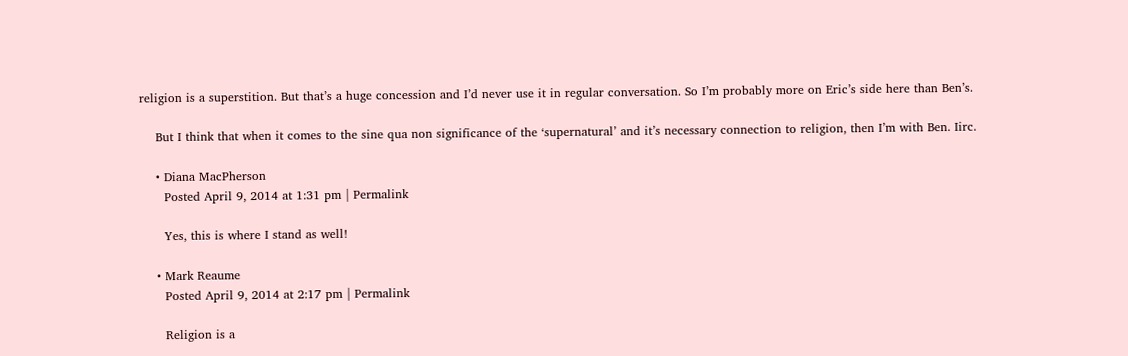religion is a superstition. But that’s a huge concession and I’d never use it in regular conversation. So I’m probably more on Eric’s side here than Ben’s.

    But I think that when it comes to the sine qua non significance of the ‘supernatural’ and it’s necessary connection to religion, then I’m with Ben. Iirc.

    • Diana MacPherson
      Posted April 9, 2014 at 1:31 pm | Permalink

      Yes, this is where I stand as well!

    • Mark Reaume
      Posted April 9, 2014 at 2:17 pm | Permalink

      Religion is a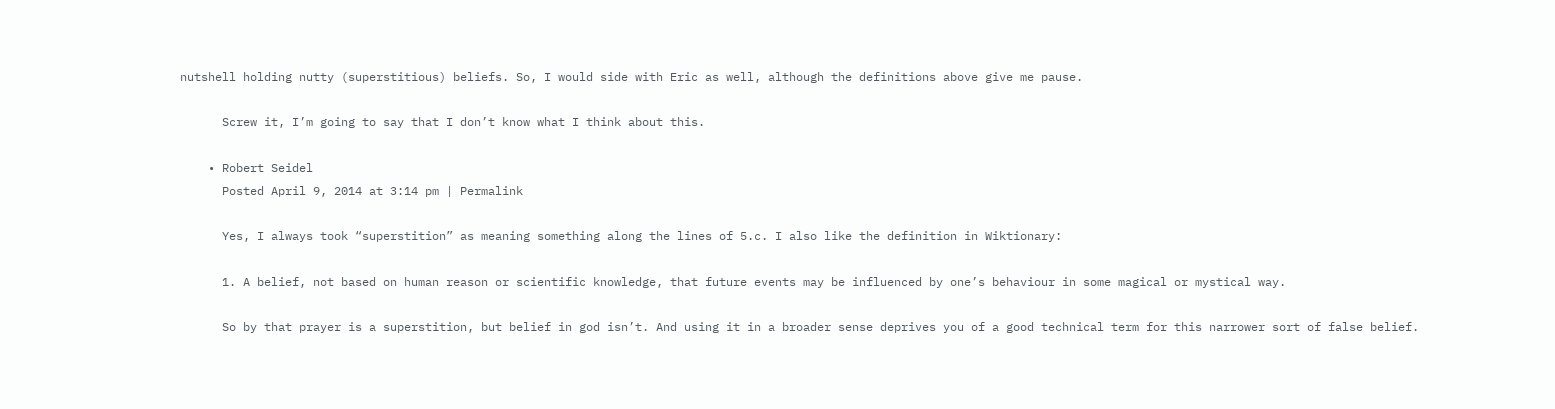nutshell holding nutty (superstitious) beliefs. So, I would side with Eric as well, although the definitions above give me pause.

      Screw it, I’m going to say that I don’t know what I think about this.

    • Robert Seidel
      Posted April 9, 2014 at 3:14 pm | Permalink

      Yes, I always took “superstition” as meaning something along the lines of 5.c. I also like the definition in Wiktionary:

      1. A belief, not based on human reason or scientific knowledge, that future events may be influenced by one’s behaviour in some magical or mystical way.

      So by that prayer is a superstition, but belief in god isn’t. And using it in a broader sense deprives you of a good technical term for this narrower sort of false belief.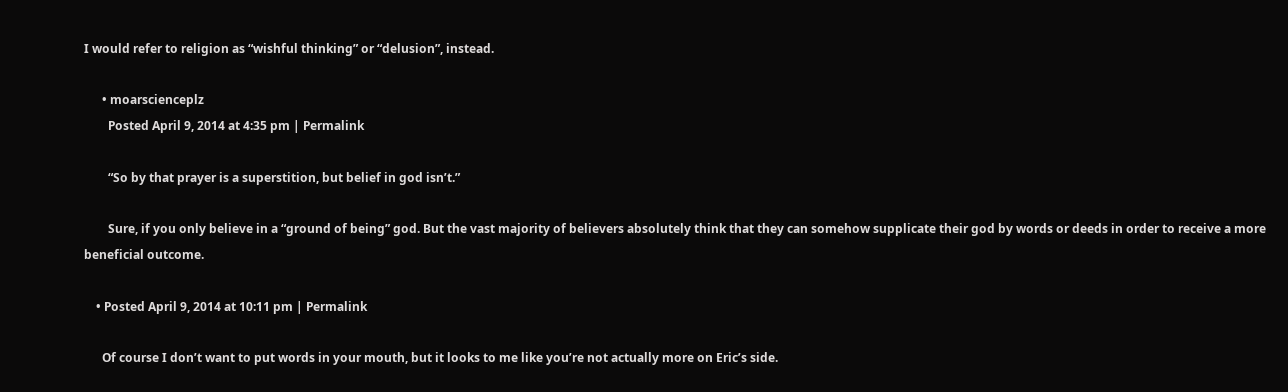I would refer to religion as “wishful thinking” or “delusion”, instead.

      • moarscienceplz
        Posted April 9, 2014 at 4:35 pm | Permalink

        “So by that prayer is a superstition, but belief in god isn’t.”

        Sure, if you only believe in a “ground of being” god. But the vast majority of believers absolutely think that they can somehow supplicate their god by words or deeds in order to receive a more beneficial outcome.

    • Posted April 9, 2014 at 10:11 pm | Permalink

      Of course I don’t want to put words in your mouth, but it looks to me like you’re not actually more on Eric’s side.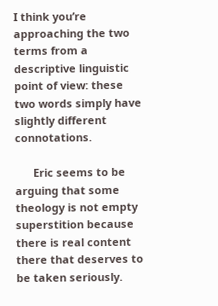I think you’re approaching the two terms from a descriptive linguistic point of view: these two words simply have slightly different connotations.

      Eric seems to be arguing that some theology is not empty superstition because there is real content there that deserves to be taken seriously.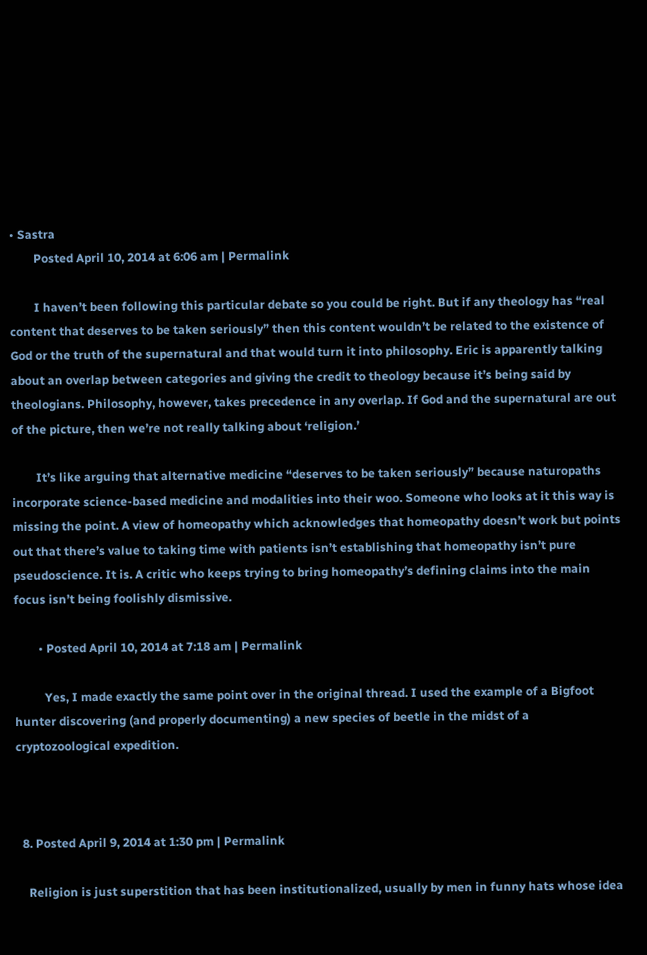• Sastra
        Posted April 10, 2014 at 6:06 am | Permalink

        I haven’t been following this particular debate so you could be right. But if any theology has “real content that deserves to be taken seriously” then this content wouldn’t be related to the existence of God or the truth of the supernatural and that would turn it into philosophy. Eric is apparently talking about an overlap between categories and giving the credit to theology because it’s being said by theologians. Philosophy, however, takes precedence in any overlap. If God and the supernatural are out of the picture, then we’re not really talking about ‘religion.’

        It’s like arguing that alternative medicine “deserves to be taken seriously” because naturopaths incorporate science-based medicine and modalities into their woo. Someone who looks at it this way is missing the point. A view of homeopathy which acknowledges that homeopathy doesn’t work but points out that there’s value to taking time with patients isn’t establishing that homeopathy isn’t pure pseudoscience. It is. A critic who keeps trying to bring homeopathy’s defining claims into the main focus isn’t being foolishly dismissive.

        • Posted April 10, 2014 at 7:18 am | Permalink

          Yes, I made exactly the same point over in the original thread. I used the example of a Bigfoot hunter discovering (and properly documenting) a new species of beetle in the midst of a cryptozoological expedition.



  8. Posted April 9, 2014 at 1:30 pm | Permalink

    Religion is just superstition that has been institutionalized, usually by men in funny hats whose idea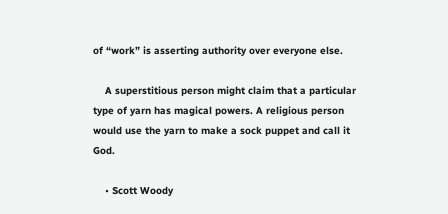of “work” is asserting authority over everyone else.

    A superstitious person might claim that a particular type of yarn has magical powers. A religious person would use the yarn to make a sock puppet and call it God.

    • Scott Woody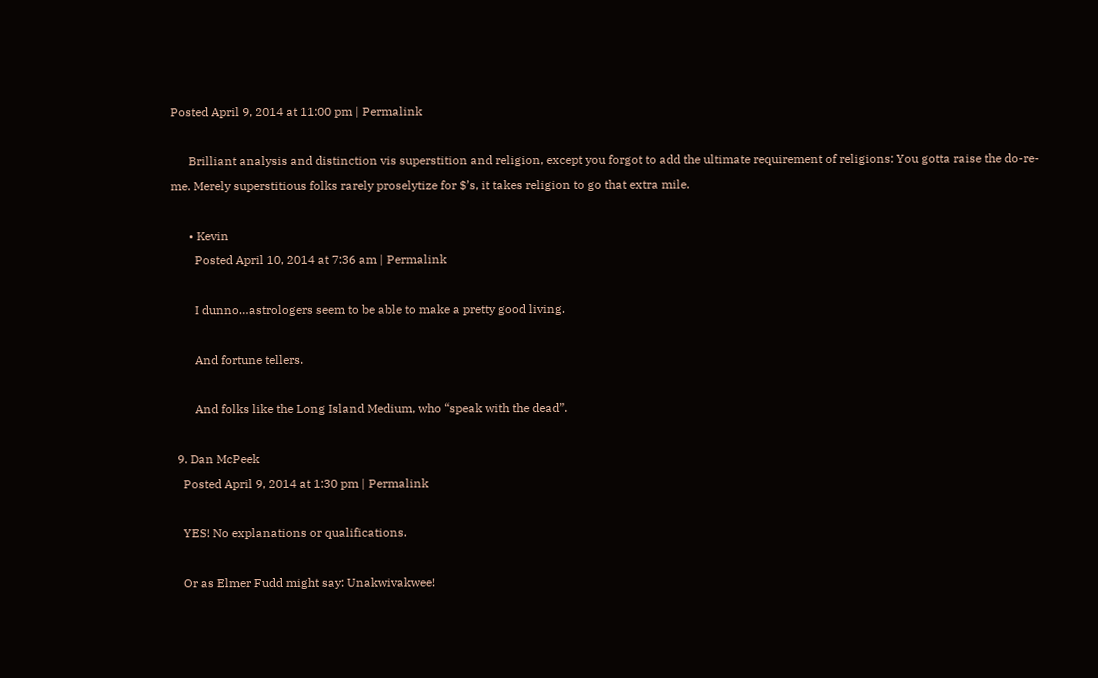Posted April 9, 2014 at 11:00 pm | Permalink

      Brilliant analysis and distinction vis superstition and religion, except you forgot to add the ultimate requirement of religions: You gotta raise the do-re-me. Merely superstitious folks rarely proselytize for $’s, it takes religion to go that extra mile.

      • Kevin
        Posted April 10, 2014 at 7:36 am | Permalink

        I dunno…astrologers seem to be able to make a pretty good living.

        And fortune tellers.

        And folks like the Long Island Medium, who “speak with the dead”.

  9. Dan McPeek
    Posted April 9, 2014 at 1:30 pm | Permalink

    YES! No explanations or qualifications.

    Or as Elmer Fudd might say: Unakwivakwee!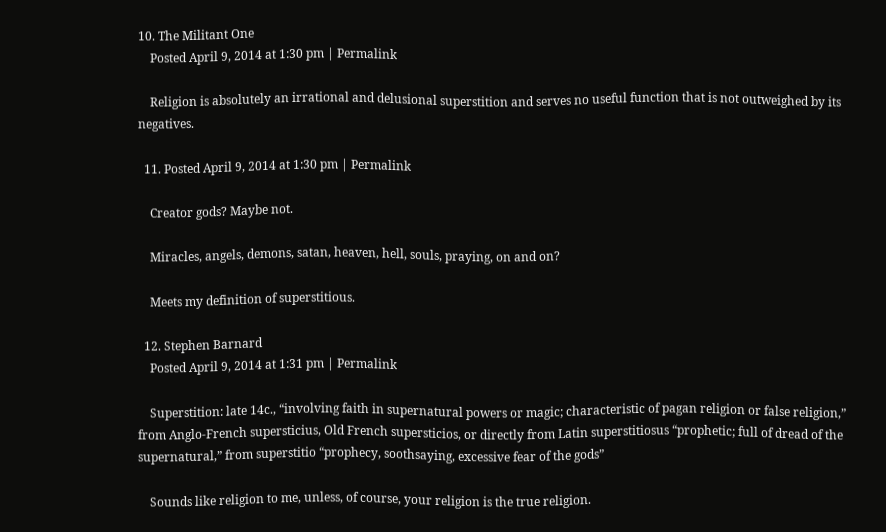10. The Militant One
    Posted April 9, 2014 at 1:30 pm | Permalink

    Religion is absolutely an irrational and delusional superstition and serves no useful function that is not outweighed by its negatives.

  11. Posted April 9, 2014 at 1:30 pm | Permalink

    Creator gods? Maybe not.

    Miracles, angels, demons, satan, heaven, hell, souls, praying, on and on?

    Meets my definition of superstitious.

  12. Stephen Barnard
    Posted April 9, 2014 at 1:31 pm | Permalink

    Superstition: late 14c., “involving faith in supernatural powers or magic; characteristic of pagan religion or false religion,” from Anglo-French supersticius, Old French supersticios, or directly from Latin superstitiosus “prophetic; full of dread of the supernatural,” from superstitio “prophecy, soothsaying, excessive fear of the gods”

    Sounds like religion to me, unless, of course, your religion is the true religion.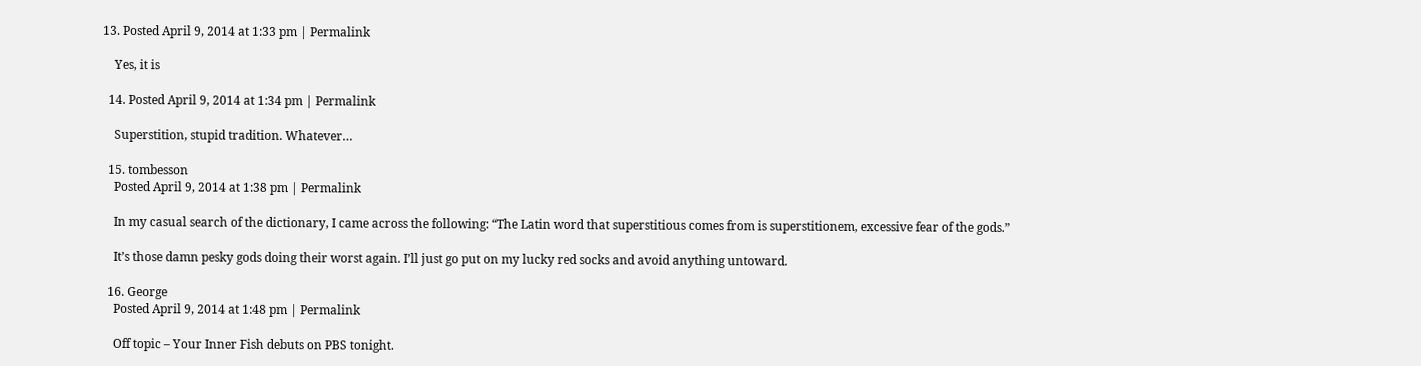13. Posted April 9, 2014 at 1:33 pm | Permalink

    Yes, it is

  14. Posted April 9, 2014 at 1:34 pm | Permalink

    Superstition, stupid tradition. Whatever…

  15. tombesson
    Posted April 9, 2014 at 1:38 pm | Permalink

    In my casual search of the dictionary, I came across the following: “The Latin word that superstitious comes from is superstitionem, excessive fear of the gods.”

    It’s those damn pesky gods doing their worst again. I’ll just go put on my lucky red socks and avoid anything untoward.

  16. George
    Posted April 9, 2014 at 1:48 pm | Permalink

    Off topic – Your Inner Fish debuts on PBS tonight.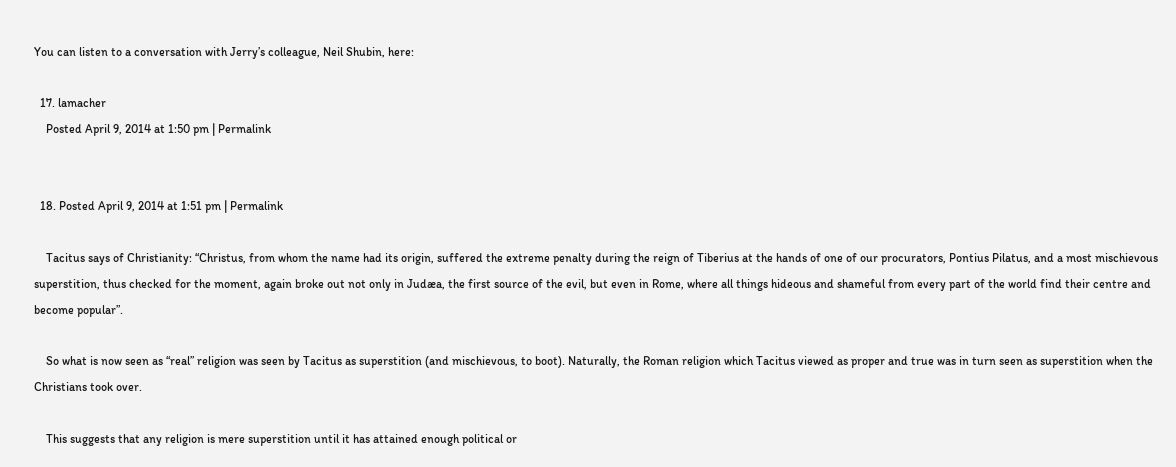You can listen to a conversation with Jerry’s colleague, Neil Shubin, here:

  17. lamacher
    Posted April 9, 2014 at 1:50 pm | Permalink


  18. Posted April 9, 2014 at 1:51 pm | Permalink

    Tacitus says of Christianity: “Christus, from whom the name had its origin, suffered the extreme penalty during the reign of Tiberius at the hands of one of our procurators, Pontius Pilatus, and a most mischievous superstition, thus checked for the moment, again broke out not only in Judæa, the first source of the evil, but even in Rome, where all things hideous and shameful from every part of the world find their centre and become popular”.

    So what is now seen as “real” religion was seen by Tacitus as superstition (and mischievous, to boot). Naturally, the Roman religion which Tacitus viewed as proper and true was in turn seen as superstition when the Christians took over.

    This suggests that any religion is mere superstition until it has attained enough political or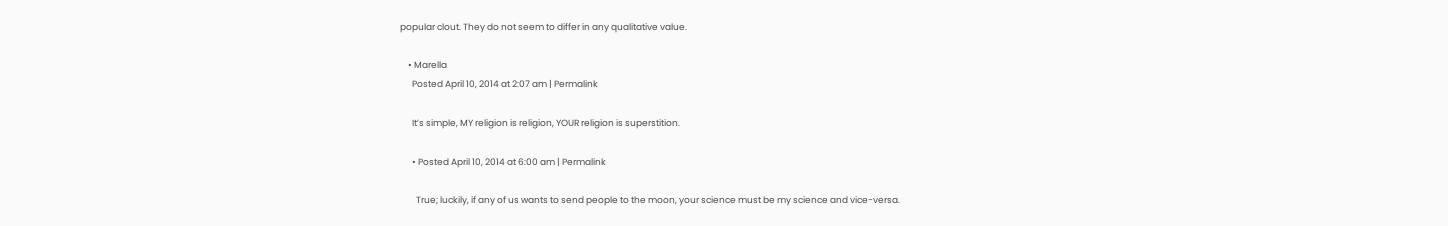popular clout. They do not seem to differ in any qualitative value.

    • Marella
      Posted April 10, 2014 at 2:07 am | Permalink

      It’s simple, MY religion is religion, YOUR religion is superstition.

      • Posted April 10, 2014 at 6:00 am | Permalink

        True; luckily, if any of us wants to send people to the moon, your science must be my science and vice-versa.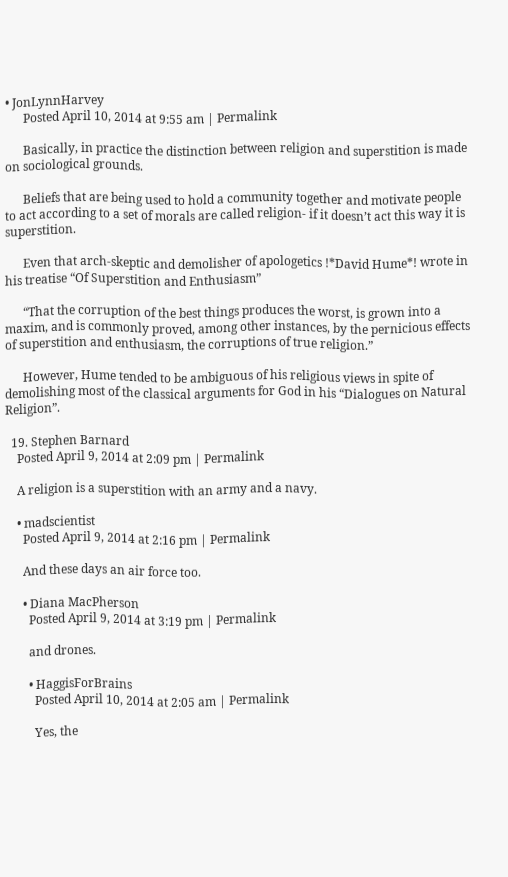• JonLynnHarvey
      Posted April 10, 2014 at 9:55 am | Permalink

      Basically, in practice the distinction between religion and superstition is made on sociological grounds.

      Beliefs that are being used to hold a community together and motivate people to act according to a set of morals are called religion- if it doesn’t act this way it is superstition.

      Even that arch-skeptic and demolisher of apologetics !*David Hume*! wrote in his treatise “Of Superstition and Enthusiasm”

      “That the corruption of the best things produces the worst, is grown into a maxim, and is commonly proved, among other instances, by the pernicious effects of superstition and enthusiasm, the corruptions of true religion.”

      However, Hume tended to be ambiguous of his religious views in spite of demolishing most of the classical arguments for God in his “Dialogues on Natural Religion”.

  19. Stephen Barnard
    Posted April 9, 2014 at 2:09 pm | Permalink

    A religion is a superstition with an army and a navy.

    • madscientist
      Posted April 9, 2014 at 2:16 pm | Permalink

      And these days an air force too.

      • Diana MacPherson
        Posted April 9, 2014 at 3:19 pm | Permalink

        and drones.

        • HaggisForBrains
          Posted April 10, 2014 at 2:05 am | Permalink

          Yes, the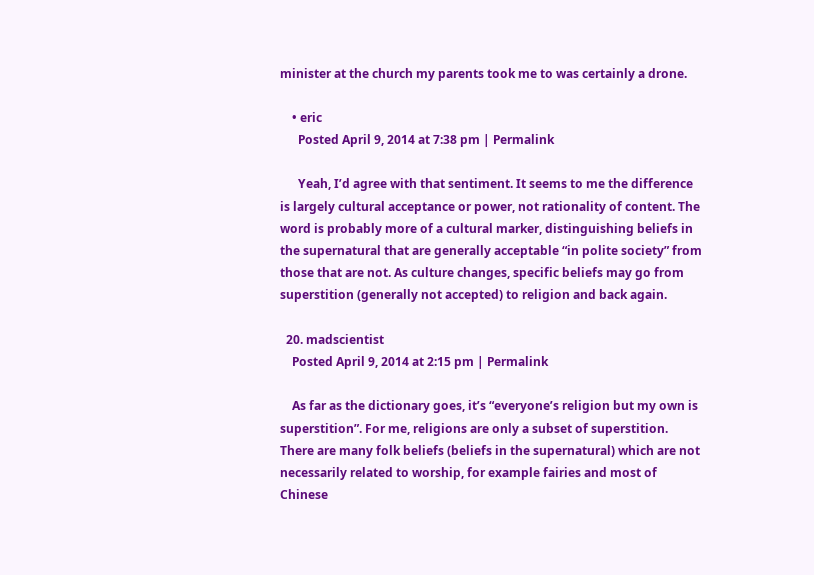minister at the church my parents took me to was certainly a drone.

    • eric
      Posted April 9, 2014 at 7:38 pm | Permalink

      Yeah, I’d agree with that sentiment. It seems to me the difference is largely cultural acceptance or power, not rationality of content. The word is probably more of a cultural marker, distinguishing beliefs in the supernatural that are generally acceptable “in polite society” from those that are not. As culture changes, specific beliefs may go from superstition (generally not accepted) to religion and back again.

  20. madscientist
    Posted April 9, 2014 at 2:15 pm | Permalink

    As far as the dictionary goes, it’s “everyone’s religion but my own is superstition”. For me, religions are only a subset of superstition. There are many folk beliefs (beliefs in the supernatural) which are not necessarily related to worship, for example fairies and most of Chinese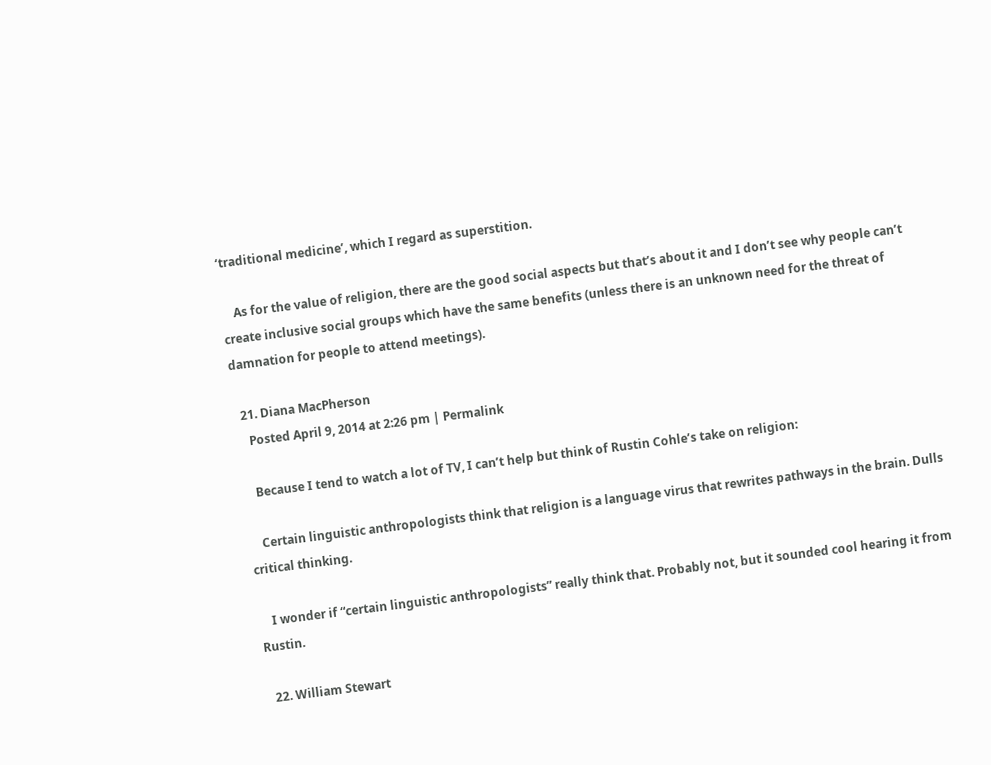‘traditional medicine’, which I regard as superstition.

    As for the value of religion, there are the good social aspects but that’s about it and I don’t see why people can’t create inclusive social groups which have the same benefits (unless there is an unknown need for the threat of damnation for people to attend meetings).

  21. Diana MacPherson
    Posted April 9, 2014 at 2:26 pm | Permalink

    Because I tend to watch a lot of TV, I can’t help but think of Rustin Cohle’s take on religion:

    Certain linguistic anthropologists think that religion is a language virus that rewrites pathways in the brain. Dulls critical thinking.

    I wonder if “certain linguistic anthropologists” really think that. Probably not, but it sounded cool hearing it from Rustin.

  22. William Stewart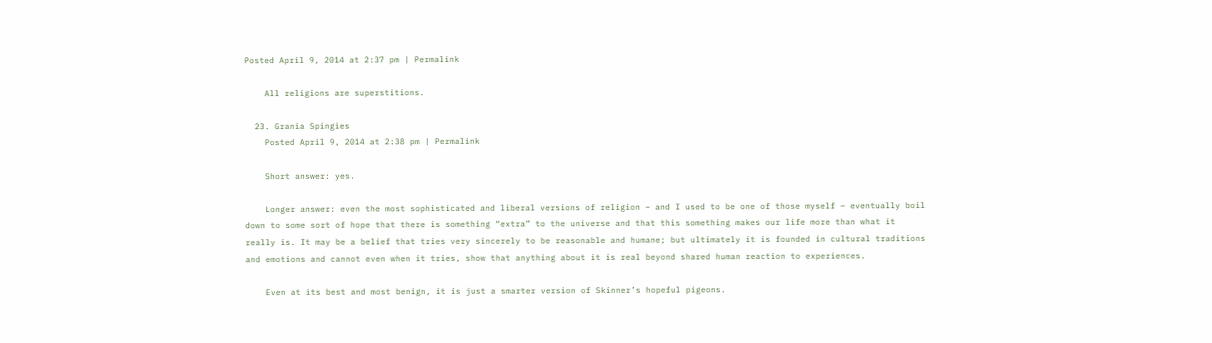Posted April 9, 2014 at 2:37 pm | Permalink

    All religions are superstitions.

  23. Grania Spingies
    Posted April 9, 2014 at 2:38 pm | Permalink

    Short answer: yes.

    Longer answer: even the most sophisticated and liberal versions of religion – and I used to be one of those myself – eventually boil down to some sort of hope that there is something “extra” to the universe and that this something makes our life more than what it really is. It may be a belief that tries very sincerely to be reasonable and humane; but ultimately it is founded in cultural traditions and emotions and cannot even when it tries, show that anything about it is real beyond shared human reaction to experiences.

    Even at its best and most benign, it is just a smarter version of Skinner’s hopeful pigeons.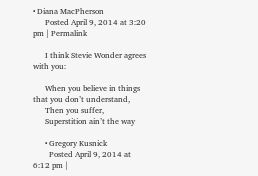• Diana MacPherson
      Posted April 9, 2014 at 3:20 pm | Permalink

      I think Stevie Wonder agrees with you:

      When you believe in things that you don’t understand,
      Then you suffer,
      Superstition ain’t the way

      • Gregory Kusnick
        Posted April 9, 2014 at 6:12 pm |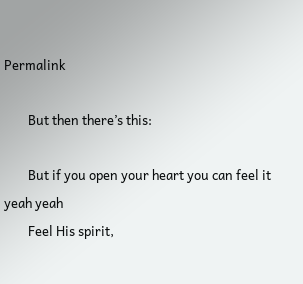Permalink

        But then there’s this:

        But if you open your heart you can feel it yeah yeah
        Feel His spirit,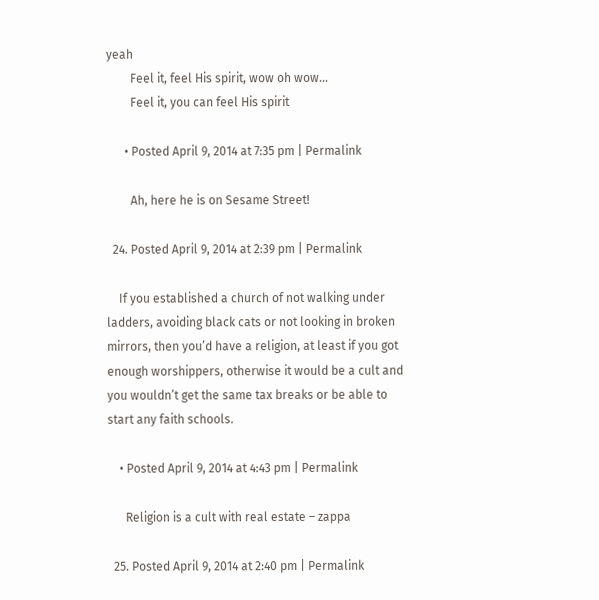yeah
        Feel it, feel His spirit, wow oh wow…
        Feel it, you can feel His spirit

      • Posted April 9, 2014 at 7:35 pm | Permalink

        Ah, here he is on Sesame Street!

  24. Posted April 9, 2014 at 2:39 pm | Permalink

    If you established a church of not walking under ladders, avoiding black cats or not looking in broken mirrors, then you’d have a religion, at least if you got enough worshippers, otherwise it would be a cult and you wouldn’t get the same tax breaks or be able to start any faith schools.

    • Posted April 9, 2014 at 4:43 pm | Permalink

      Religion is a cult with real estate – zappa

  25. Posted April 9, 2014 at 2:40 pm | Permalink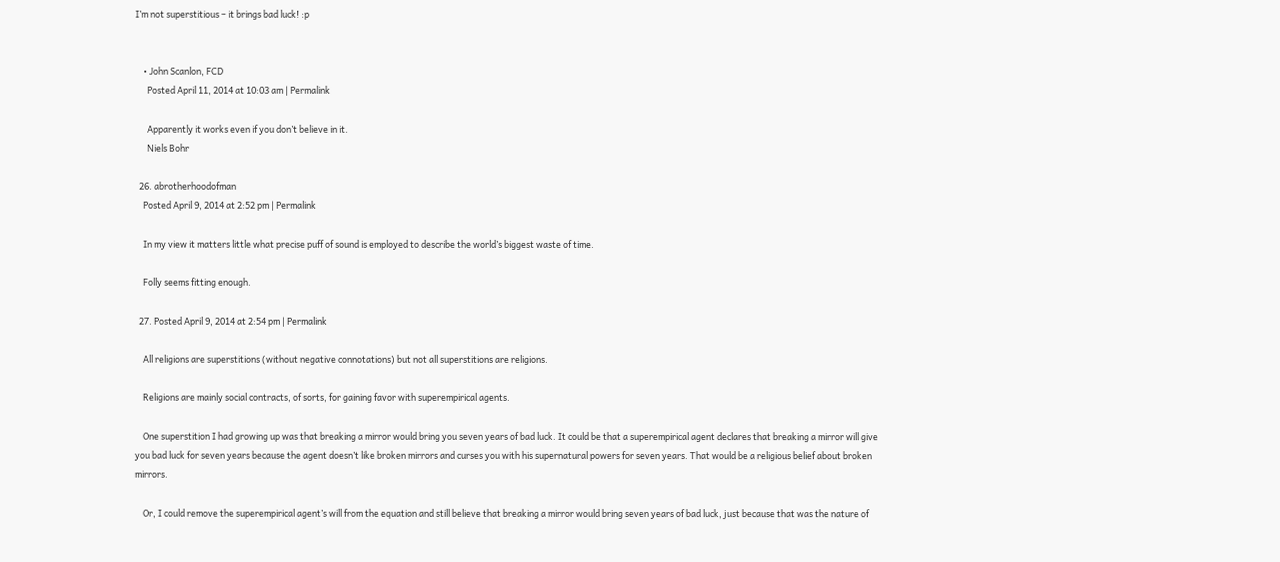I’m not superstitious – it brings bad luck! :p


    • John Scanlon, FCD
      Posted April 11, 2014 at 10:03 am | Permalink

      Apparently it works even if you don’t believe in it.
      Niels Bohr

  26. abrotherhoodofman
    Posted April 9, 2014 at 2:52 pm | Permalink

    In my view it matters little what precise puff of sound is employed to describe the world’s biggest waste of time.

    Folly seems fitting enough.

  27. Posted April 9, 2014 at 2:54 pm | Permalink

    All religions are superstitions (without negative connotations) but not all superstitions are religions.

    Religions are mainly social contracts, of sorts, for gaining favor with superempirical agents.

    One superstition I had growing up was that breaking a mirror would bring you seven years of bad luck. It could be that a superempirical agent declares that breaking a mirror will give you bad luck for seven years because the agent doesn’t like broken mirrors and curses you with his supernatural powers for seven years. That would be a religious belief about broken mirrors.

    Or, I could remove the superempirical agent’s will from the equation and still believe that breaking a mirror would bring seven years of bad luck, just because that was the nature of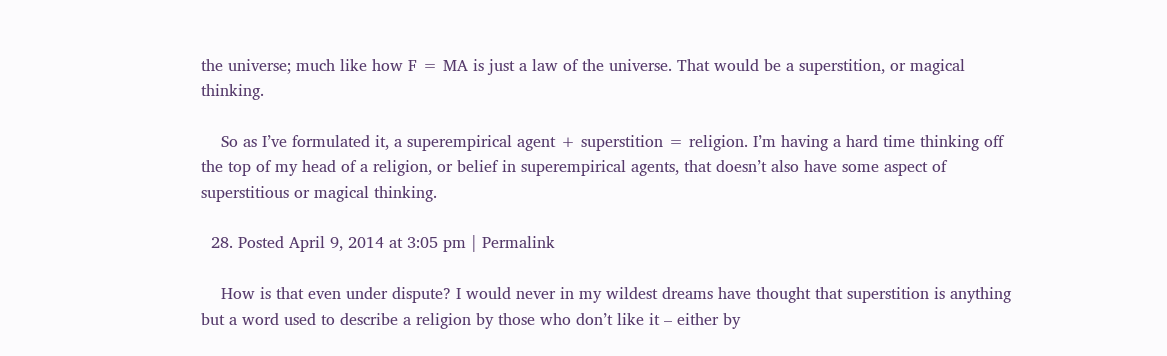the universe; much like how F = MA is just a law of the universe. That would be a superstition, or magical thinking.

    So as I’ve formulated it, a superempirical agent + superstition = religion. I’m having a hard time thinking off the top of my head of a religion, or belief in superempirical agents, that doesn’t also have some aspect of superstitious or magical thinking.

  28. Posted April 9, 2014 at 3:05 pm | Permalink

    How is that even under dispute? I would never in my wildest dreams have thought that superstition is anything but a word used to describe a religion by those who don’t like it – either by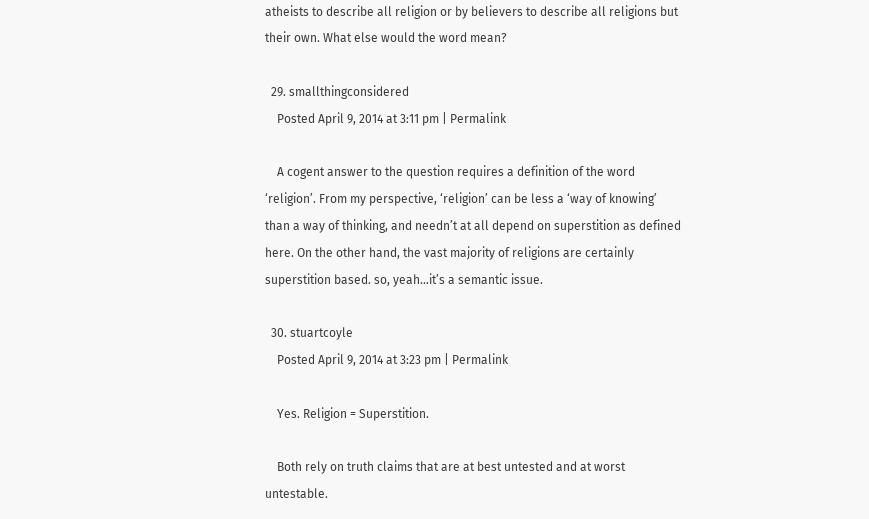atheists to describe all religion or by believers to describe all religions but their own. What else would the word mean?

  29. smallthingconsidered
    Posted April 9, 2014 at 3:11 pm | Permalink

    A cogent answer to the question requires a definition of the word ‘religion’. From my perspective, ‘religion’ can be less a ‘way of knowing’ than a way of thinking, and needn’t at all depend on superstition as defined here. On the other hand, the vast majority of religions are certainly superstition based. so, yeah…it’s a semantic issue.

  30. stuartcoyle
    Posted April 9, 2014 at 3:23 pm | Permalink

    Yes. Religion = Superstition.

    Both rely on truth claims that are at best untested and at worst untestable.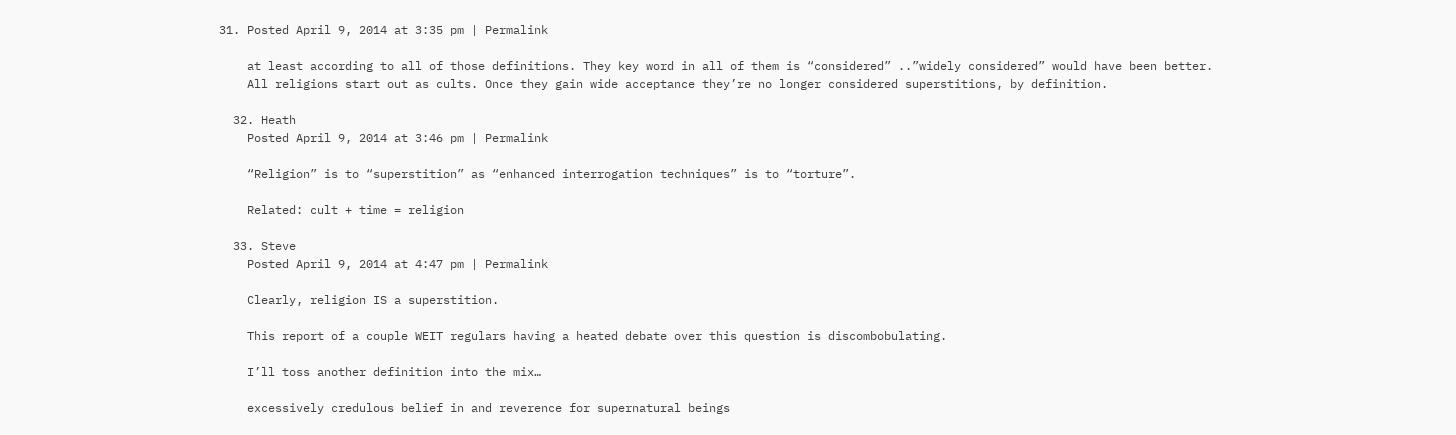31. Posted April 9, 2014 at 3:35 pm | Permalink

    at least according to all of those definitions. They key word in all of them is “considered” ..”widely considered” would have been better.
    All religions start out as cults. Once they gain wide acceptance they’re no longer considered superstitions, by definition.

  32. Heath
    Posted April 9, 2014 at 3:46 pm | Permalink

    “Religion” is to “superstition” as “enhanced interrogation techniques” is to “torture”.

    Related: cult + time = religion

  33. Steve
    Posted April 9, 2014 at 4:47 pm | Permalink

    Clearly, religion IS a superstition.

    This report of a couple WEIT regulars having a heated debate over this question is discombobulating.

    I’ll toss another definition into the mix…

    excessively credulous belief in and reverence for supernatural beings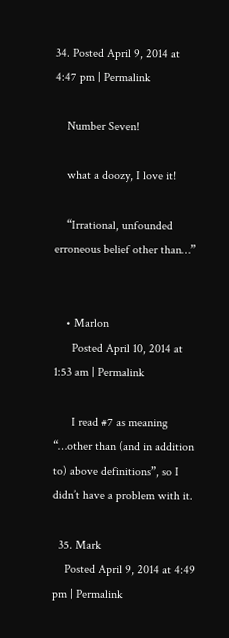34. Posted April 9, 2014 at 4:47 pm | Permalink

    Number Seven!

    what a doozy, I love it!

    “Irrational, unfounded erroneous belief other than…”


    • Marlon
      Posted April 10, 2014 at 1:53 am | Permalink

      I read #7 as meaning “…other than (and in addition to) above definitions”, so I didn’t have a problem with it.

  35. Mark
    Posted April 9, 2014 at 4:49 pm | Permalink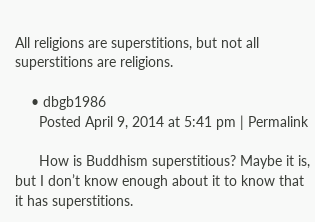All religions are superstitions, but not all superstitions are religions.

    • dbgb1986
      Posted April 9, 2014 at 5:41 pm | Permalink

      How is Buddhism superstitious? Maybe it is, but I don’t know enough about it to know that it has superstitions.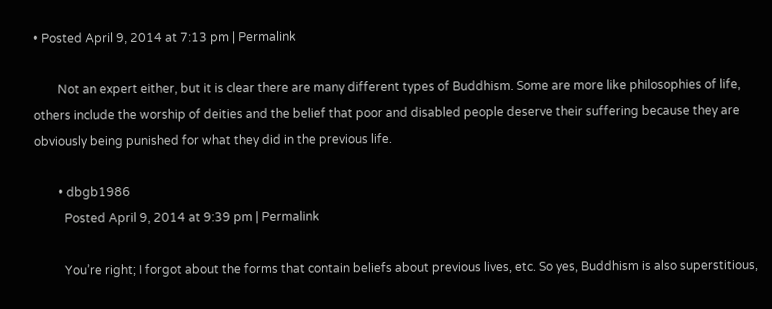• Posted April 9, 2014 at 7:13 pm | Permalink

        Not an expert either, but it is clear there are many different types of Buddhism. Some are more like philosophies of life, others include the worship of deities and the belief that poor and disabled people deserve their suffering because they are obviously being punished for what they did in the previous life.

        • dbgb1986
          Posted April 9, 2014 at 9:39 pm | Permalink

          You’re right; I forgot about the forms that contain beliefs about previous lives, etc. So yes, Buddhism is also superstitious,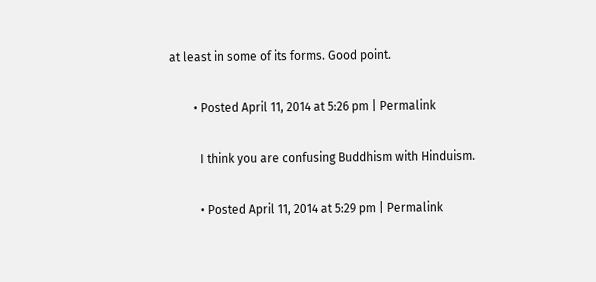at least in some of its forms. Good point.

        • Posted April 11, 2014 at 5:26 pm | Permalink

          I think you are confusing Buddhism with Hinduism.

          • Posted April 11, 2014 at 5:29 pm | Permalink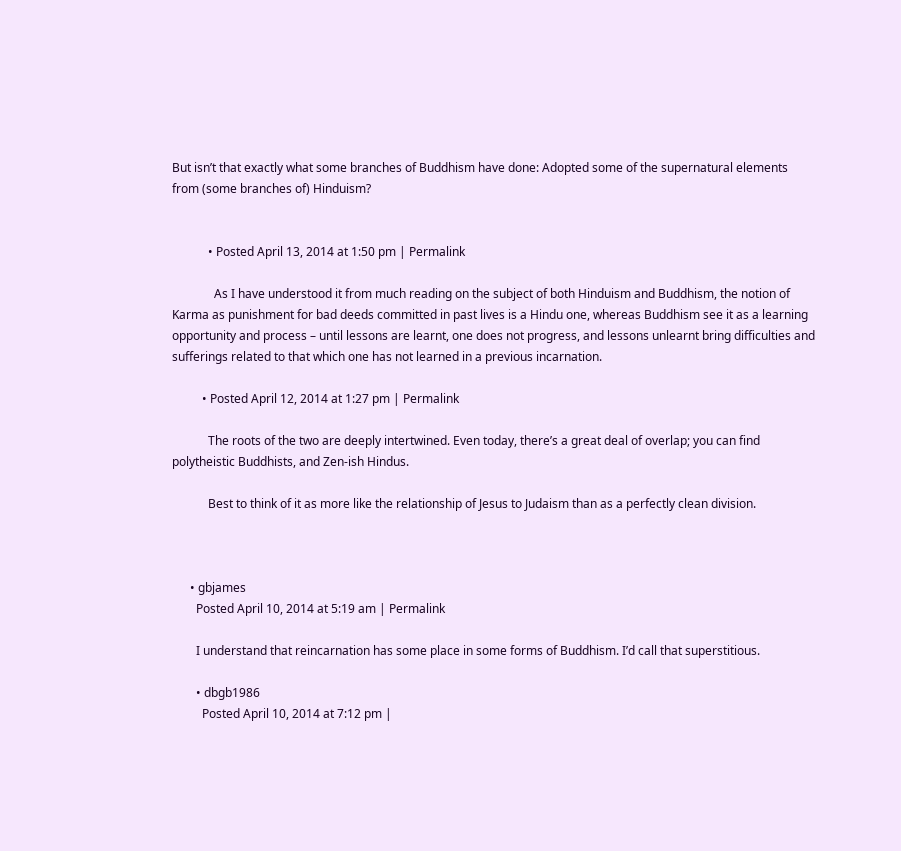But isn’t that exactly what some branches of Buddhism have done: Adopted some of the supernatural elements from (some branches of) Hinduism?


            • Posted April 13, 2014 at 1:50 pm | Permalink

              As I have understood it from much reading on the subject of both Hinduism and Buddhism, the notion of Karma as punishment for bad deeds committed in past lives is a Hindu one, whereas Buddhism see it as a learning opportunity and process – until lessons are learnt, one does not progress, and lessons unlearnt bring difficulties and sufferings related to that which one has not learned in a previous incarnation.

          • Posted April 12, 2014 at 1:27 pm | Permalink

            The roots of the two are deeply intertwined. Even today, there’s a great deal of overlap; you can find polytheistic Buddhists, and Zen-ish Hindus.

            Best to think of it as more like the relationship of Jesus to Judaism than as a perfectly clean division.



      • gbjames
        Posted April 10, 2014 at 5:19 am | Permalink

        I understand that reincarnation has some place in some forms of Buddhism. I’d call that superstitious.

        • dbgb1986
          Posted April 10, 2014 at 7:12 pm |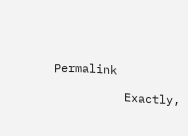Permalink

          Exactly,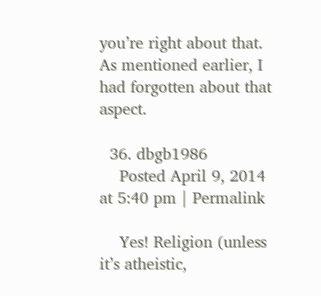you’re right about that. As mentioned earlier, I had forgotten about that aspect.

  36. dbgb1986
    Posted April 9, 2014 at 5:40 pm | Permalink

    Yes! Religion (unless it’s atheistic,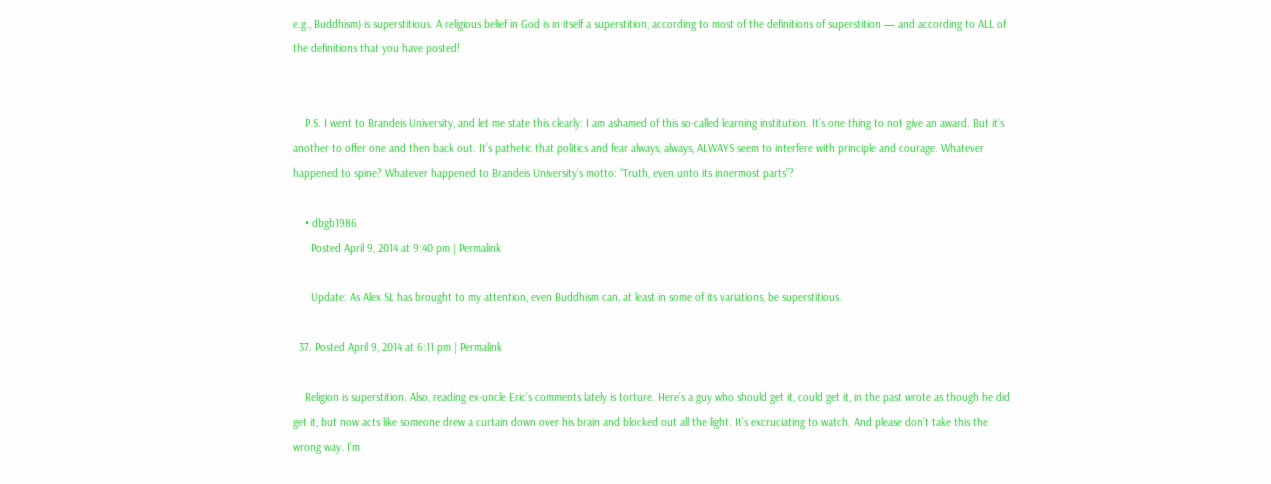e.g., Buddhism) is superstitious. A religious belief in God is in itself a superstition, according to most of the definitions of superstition — and according to ALL of the definitions that you have posted!


    P.S. I went to Brandeis University, and let me state this clearly: I am ashamed of this so-called learning institution. It’s one thing to not give an award. But it’s another to offer one and then back out. It’s pathetic that politics and fear always, always, ALWAYS seem to interfere with principle and courage. Whatever happened to spine? Whatever happened to Brandeis University’s motto: “Truth, even unto its innermost parts”?

    • dbgb1986
      Posted April 9, 2014 at 9:40 pm | Permalink

      Update: As Alex SL has brought to my attention, even Buddhism can, at least in some of its variations, be superstitious.

  37. Posted April 9, 2014 at 6:11 pm | Permalink

    Religion is superstition. Also, reading ex-uncle Eric’s comments lately is torture. Here’s a guy who should get it, could get it, in the past wrote as though he did get it, but now acts like someone drew a curtain down over his brain and blocked out all the light. It’s excruciating to watch. And please don’t take this the wrong way. I’m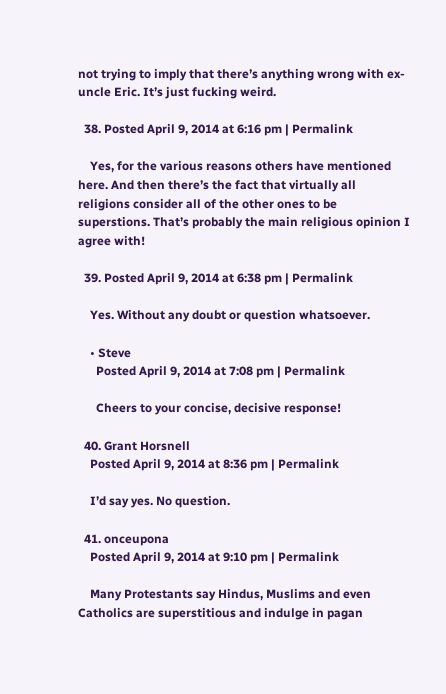not trying to imply that there’s anything wrong with ex-uncle Eric. It’s just fucking weird.

  38. Posted April 9, 2014 at 6:16 pm | Permalink

    Yes, for the various reasons others have mentioned here. And then there’s the fact that virtually all religions consider all of the other ones to be superstions. That’s probably the main religious opinion I agree with!

  39. Posted April 9, 2014 at 6:38 pm | Permalink

    Yes. Without any doubt or question whatsoever.

    • Steve
      Posted April 9, 2014 at 7:08 pm | Permalink

      Cheers to your concise, decisive response!

  40. Grant Horsnell
    Posted April 9, 2014 at 8:36 pm | Permalink

    I’d say yes. No question.

  41. onceupona
    Posted April 9, 2014 at 9:10 pm | Permalink

    Many Protestants say Hindus, Muslims and even Catholics are superstitious and indulge in pagan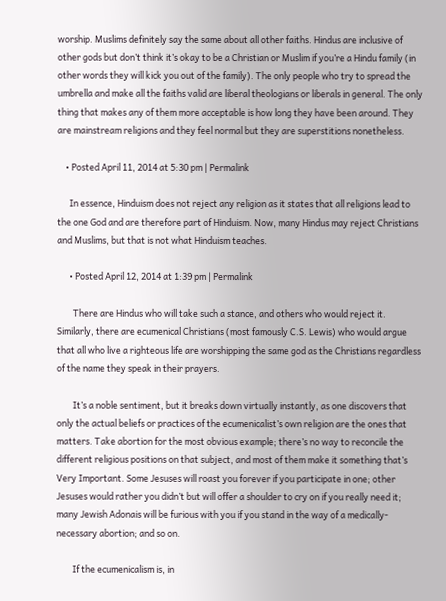worship. Muslims definitely say the same about all other faiths. Hindus are inclusive of other gods but don’t think it’s okay to be a Christian or Muslim if you’re a Hindu family (in other words they will kick you out of the family). The only people who try to spread the umbrella and make all the faiths valid are liberal theologians or liberals in general. The only thing that makes any of them more acceptable is how long they have been around. They are mainstream religions and they feel normal but they are superstitions nonetheless.

    • Posted April 11, 2014 at 5:30 pm | Permalink

      In essence, Hinduism does not reject any religion as it states that all religions lead to the one God and are therefore part of Hinduism. Now, many Hindus may reject Christians and Muslims, but that is not what Hinduism teaches.

      • Posted April 12, 2014 at 1:39 pm | Permalink

        There are Hindus who will take such a stance, and others who would reject it. Similarly, there are ecumenical Christians (most famously C.S. Lewis) who would argue that all who live a righteous life are worshipping the same god as the Christians regardless of the name they speak in their prayers.

        It’s a noble sentiment, but it breaks down virtually instantly, as one discovers that only the actual beliefs or practices of the ecumenicalist’s own religion are the ones that matters. Take abortion for the most obvious example; there’s no way to reconcile the different religious positions on that subject, and most of them make it something that’s Very Important. Some Jesuses will roast you forever if you participate in one; other Jesuses would rather you didn’t but will offer a shoulder to cry on if you really need it; many Jewish Adonais will be furious with you if you stand in the way of a medically-necessary abortion; and so on.

        If the ecumenicalism is, in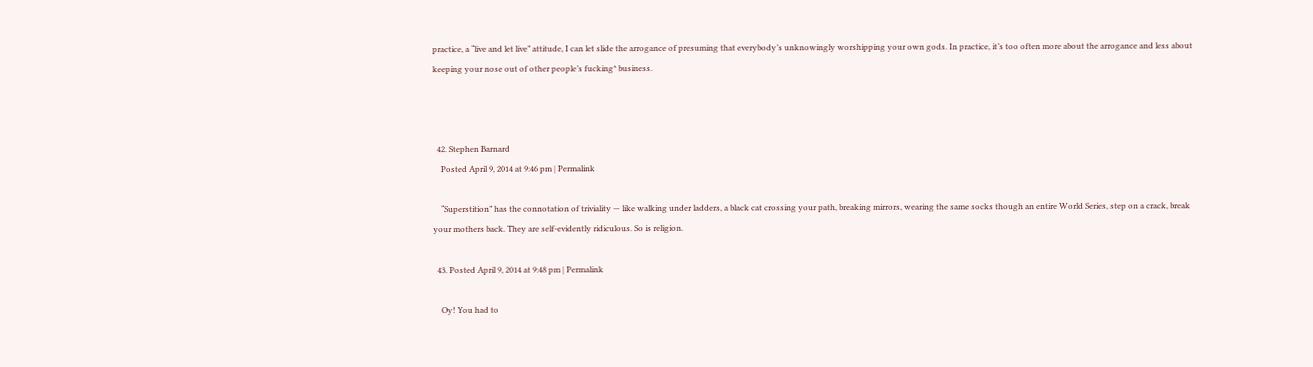practice, a “live and let live” attitude, I can let slide the arrogance of presuming that everybody’s unknowingly worshipping your own gods. In practice, it’s too often more about the arrogance and less about keeping your nose out of other people’s fucking* business.



  42. Stephen Barnard
    Posted April 9, 2014 at 9:46 pm | Permalink

    “Superstition” has the connotation of triviality — like walking under ladders, a black cat crossing your path, breaking mirrors, wearing the same socks though an entire World Series, step on a crack, break your mothers back. They are self-evidently ridiculous. So is religion.

  43. Posted April 9, 2014 at 9:48 pm | Permalink

    Oy! You had to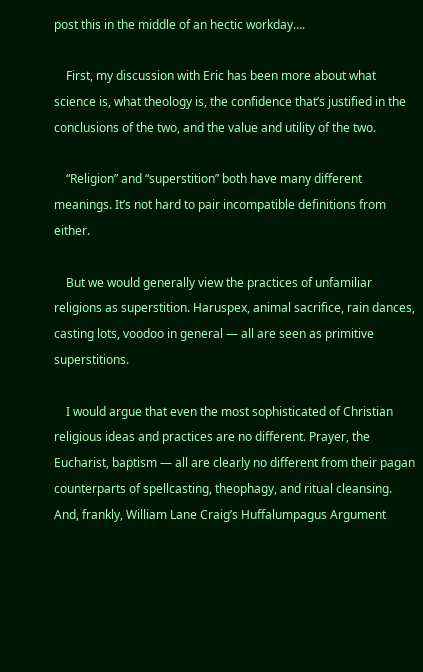post this in the middle of an hectic workday….

    First, my discussion with Eric has been more about what science is, what theology is, the confidence that’s justified in the conclusions of the two, and the value and utility of the two.

    “Religion” and “superstition” both have many different meanings. It’s not hard to pair incompatible definitions from either.

    But we would generally view the practices of unfamiliar religions as superstition. Haruspex, animal sacrifice, rain dances, casting lots, voodoo in general — all are seen as primitive superstitions.

    I would argue that even the most sophisticated of Christian religious ideas and practices are no different. Prayer, the Eucharist, baptism — all are clearly no different from their pagan counterparts of spellcasting, theophagy, and ritual cleansing. And, frankly, William Lane Craig’s Huffalumpagus Argument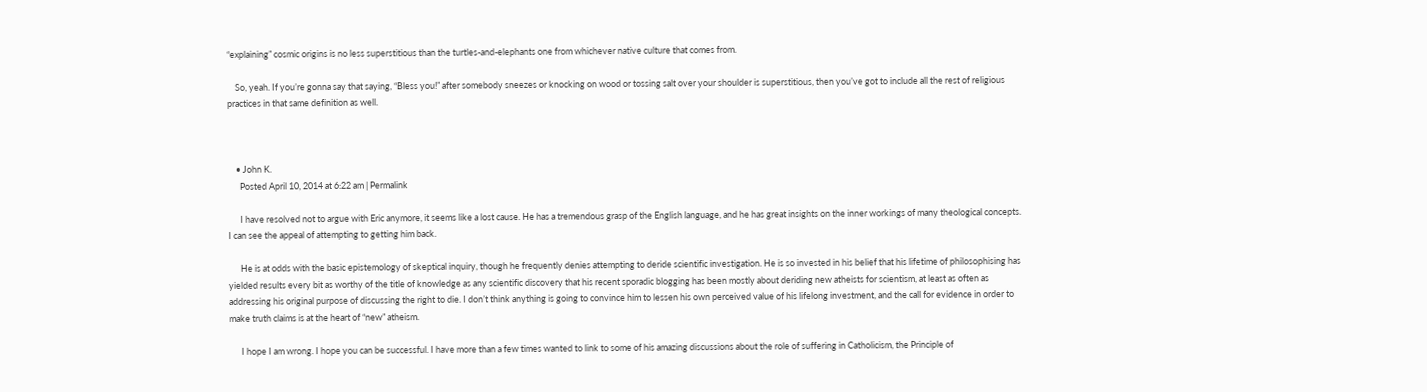“explaining” cosmic origins is no less superstitious than the turtles-and-elephants one from whichever native culture that comes from.

    So, yeah. If you’re gonna say that saying, “Bless you!” after somebody sneezes or knocking on wood or tossing salt over your shoulder is superstitious, then you’ve got to include all the rest of religious practices in that same definition as well.



    • John K.
      Posted April 10, 2014 at 6:22 am | Permalink

      I have resolved not to argue with Eric anymore, it seems like a lost cause. He has a tremendous grasp of the English language, and he has great insights on the inner workings of many theological concepts. I can see the appeal of attempting to getting him back.

      He is at odds with the basic epistemology of skeptical inquiry, though he frequently denies attempting to deride scientific investigation. He is so invested in his belief that his lifetime of philosophising has yielded results every bit as worthy of the title of knowledge as any scientific discovery that his recent sporadic blogging has been mostly about deriding new atheists for scientism, at least as often as addressing his original purpose of discussing the right to die. I don’t think anything is going to convince him to lessen his own perceived value of his lifelong investment, and the call for evidence in order to make truth claims is at the heart of “new” atheism.

      I hope I am wrong. I hope you can be successful. I have more than a few times wanted to link to some of his amazing discussions about the role of suffering in Catholicism, the Principle of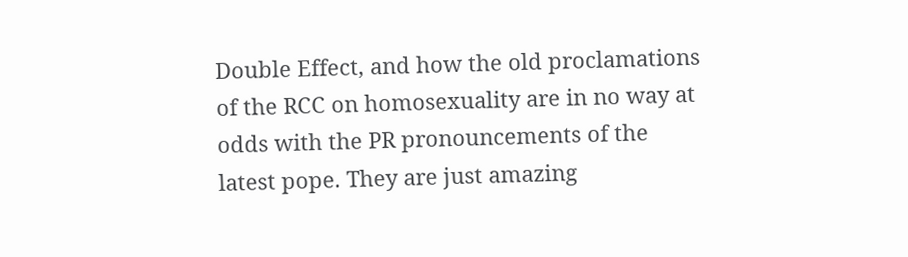Double Effect, and how the old proclamations of the RCC on homosexuality are in no way at odds with the PR pronouncements of the latest pope. They are just amazing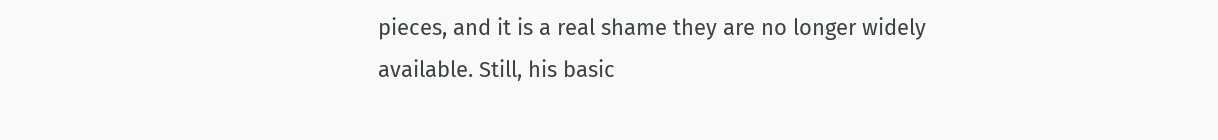pieces, and it is a real shame they are no longer widely available. Still, his basic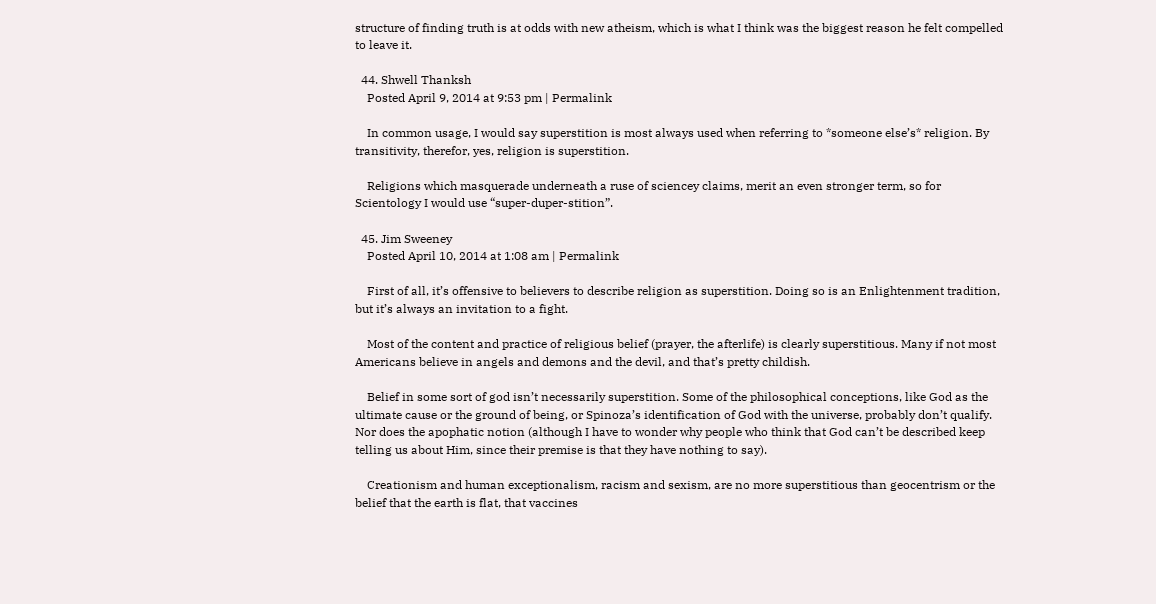structure of finding truth is at odds with new atheism, which is what I think was the biggest reason he felt compelled to leave it.

  44. Shwell Thanksh
    Posted April 9, 2014 at 9:53 pm | Permalink

    In common usage, I would say superstition is most always used when referring to *someone else’s* religion. By transitivity, therefor, yes, religion is superstition.

    Religions which masquerade underneath a ruse of sciencey claims, merit an even stronger term, so for Scientology I would use “super-duper-stition”.

  45. Jim Sweeney
    Posted April 10, 2014 at 1:08 am | Permalink

    First of all, it’s offensive to believers to describe religion as superstition. Doing so is an Enlightenment tradition, but it’s always an invitation to a fight.

    Most of the content and practice of religious belief (prayer, the afterlife) is clearly superstitious. Many if not most Americans believe in angels and demons and the devil, and that’s pretty childish.

    Belief in some sort of god isn’t necessarily superstition. Some of the philosophical conceptions, like God as the ultimate cause or the ground of being, or Spinoza’s identification of God with the universe, probably don’t qualify. Nor does the apophatic notion (although I have to wonder why people who think that God can’t be described keep telling us about Him, since their premise is that they have nothing to say).

    Creationism and human exceptionalism, racism and sexism, are no more superstitious than geocentrism or the belief that the earth is flat, that vaccines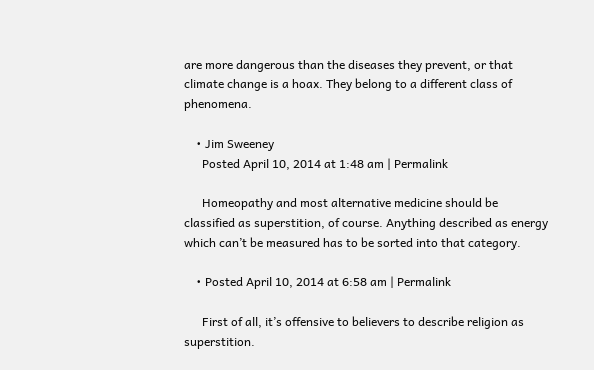are more dangerous than the diseases they prevent, or that climate change is a hoax. They belong to a different class of phenomena.

    • Jim Sweeney
      Posted April 10, 2014 at 1:48 am | Permalink

      Homeopathy and most alternative medicine should be classified as superstition, of course. Anything described as energy which can’t be measured has to be sorted into that category.

    • Posted April 10, 2014 at 6:58 am | Permalink

      First of all, it’s offensive to believers to describe religion as superstition.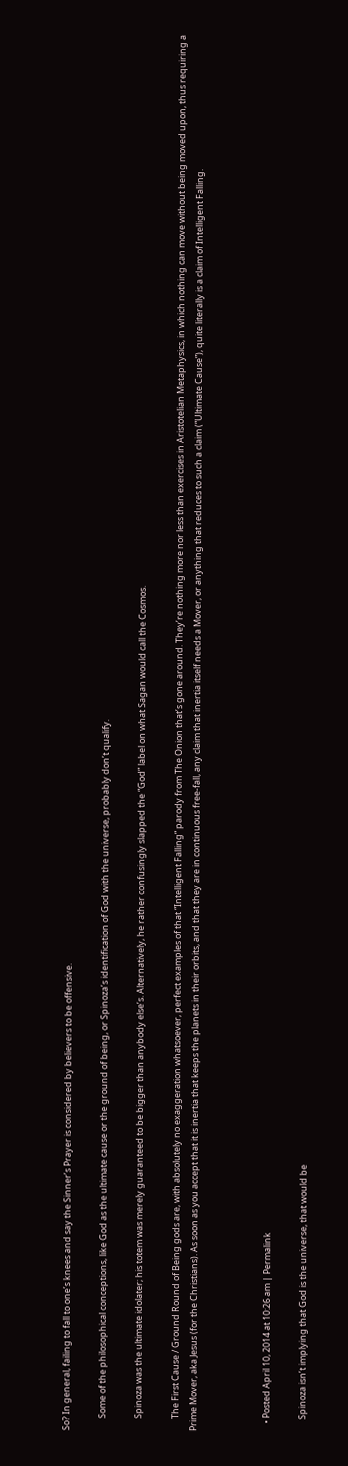So? In general, failing to fall to one’s knees and say the Sinner’s Prayer is considered by believers to be offensive.

      Some of the philosophical conceptions, like God as the ultimate cause or the ground of being, or Spinoza’s identification of God with the universe, probably don’t qualify.

      Spinoza was the ultimate idolater; his totem was merely guaranteed to be bigger than anybody else’s. Alternatively, he rather confusingly slapped the “God” label on what Sagan would call the Cosmos.

      The First Cause / Ground Round of Being gods are, with absolutely no exaggeration whatsoever, perfect examples of that “Intelligent Falling” parody from The Onion that’s gone around. They’re nothing more nor less than exercises in Aristotelian Metaphysics, in which nothing can move without being moved upon, thus requiring a Prime Mover, aka Jesus (for the Christians). As soon as you accept that it is inertia that keeps the planets in their orbits, and that they are in continuous free-fall, any claim that inertia itself needs a Mover, or anything that reduces to such a claim (“Ultimate Cause”), quite literally is a claim of Intelligent Falling.



    • Posted April 10, 2014 at 10:26 am | Permalink

      Spinoza isn’t implying that God is the universe, that would be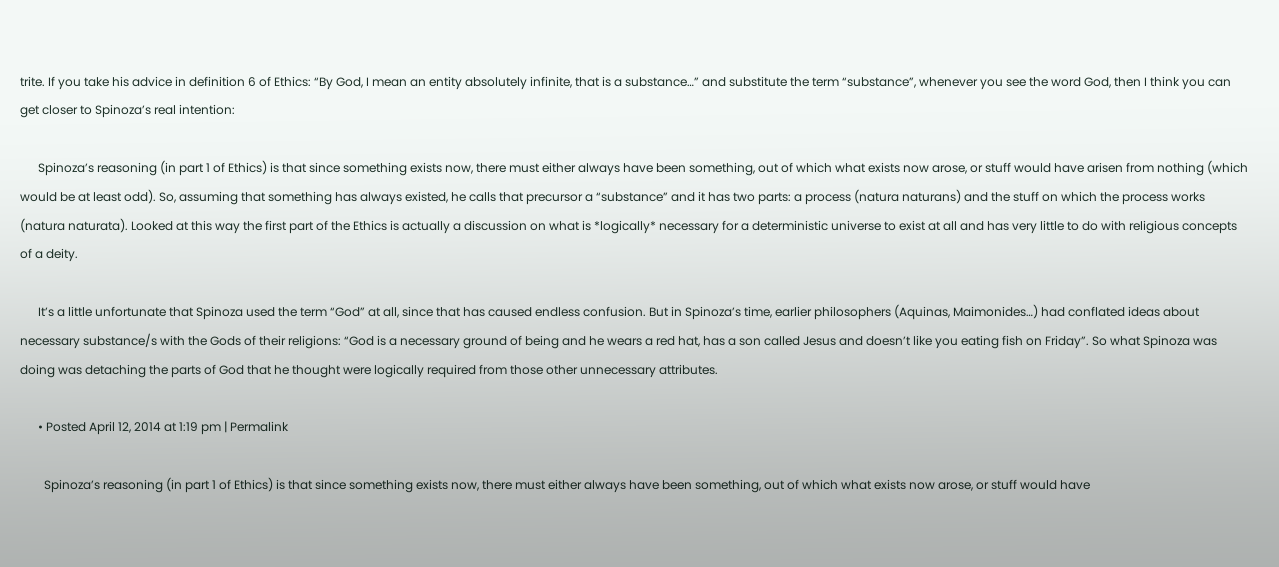trite. If you take his advice in definition 6 of Ethics: “By God, I mean an entity absolutely infinite, that is a substance…” and substitute the term “substance”, whenever you see the word God, then I think you can get closer to Spinoza’s real intention:

      Spinoza’s reasoning (in part 1 of Ethics) is that since something exists now, there must either always have been something, out of which what exists now arose, or stuff would have arisen from nothing (which would be at least odd). So, assuming that something has always existed, he calls that precursor a “substance” and it has two parts: a process (natura naturans) and the stuff on which the process works (natura naturata). Looked at this way the first part of the Ethics is actually a discussion on what is *logically* necessary for a deterministic universe to exist at all and has very little to do with religious concepts of a deity.

      It’s a little unfortunate that Spinoza used the term “God” at all, since that has caused endless confusion. But in Spinoza’s time, earlier philosophers (Aquinas, Maimonides…) had conflated ideas about necessary substance/s with the Gods of their religions: “God is a necessary ground of being and he wears a red hat, has a son called Jesus and doesn’t like you eating fish on Friday”. So what Spinoza was doing was detaching the parts of God that he thought were logically required from those other unnecessary attributes.

      • Posted April 12, 2014 at 1:19 pm | Permalink

        Spinoza’s reasoning (in part 1 of Ethics) is that since something exists now, there must either always have been something, out of which what exists now arose, or stuff would have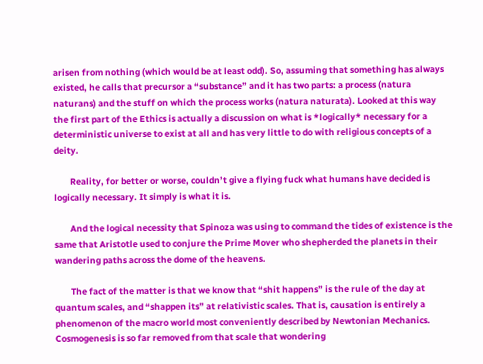arisen from nothing (which would be at least odd). So, assuming that something has always existed, he calls that precursor a “substance” and it has two parts: a process (natura naturans) and the stuff on which the process works (natura naturata). Looked at this way the first part of the Ethics is actually a discussion on what is *logically* necessary for a deterministic universe to exist at all and has very little to do with religious concepts of a deity.

        Reality, for better or worse, couldn’t give a flying fuck what humans have decided is logically necessary. It simply is what it is.

        And the logical necessity that Spinoza was using to command the tides of existence is the same that Aristotle used to conjure the Prime Mover who shepherded the planets in their wandering paths across the dome of the heavens.

        The fact of the matter is that we know that “shit happens” is the rule of the day at quantum scales, and “shappen its” at relativistic scales. That is, causation is entirely a phenomenon of the macro world most conveniently described by Newtonian Mechanics. Cosmogenesis is so far removed from that scale that wondering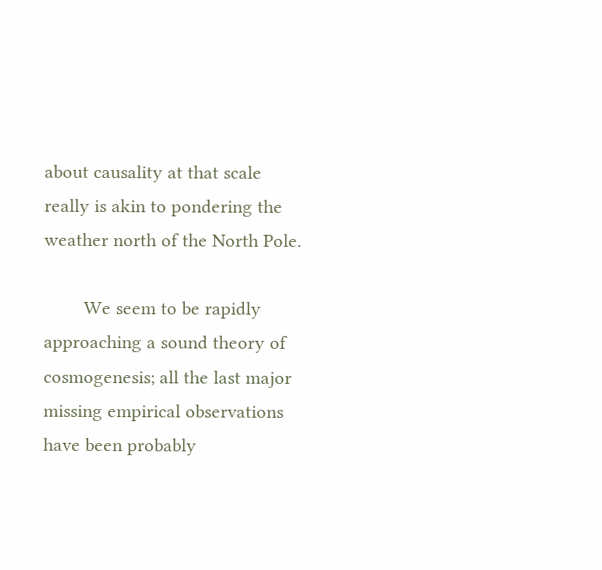about causality at that scale really is akin to pondering the weather north of the North Pole.

        We seem to be rapidly approaching a sound theory of cosmogenesis; all the last major missing empirical observations have been probably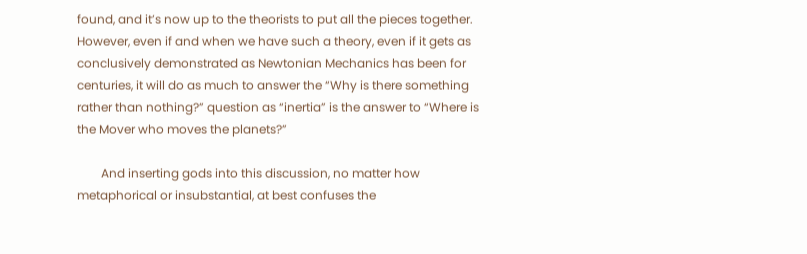found, and it’s now up to the theorists to put all the pieces together. However, even if and when we have such a theory, even if it gets as conclusively demonstrated as Newtonian Mechanics has been for centuries, it will do as much to answer the “Why is there something rather than nothing?” question as “inertia” is the answer to “Where is the Mover who moves the planets?”

        And inserting gods into this discussion, no matter how metaphorical or insubstantial, at best confuses the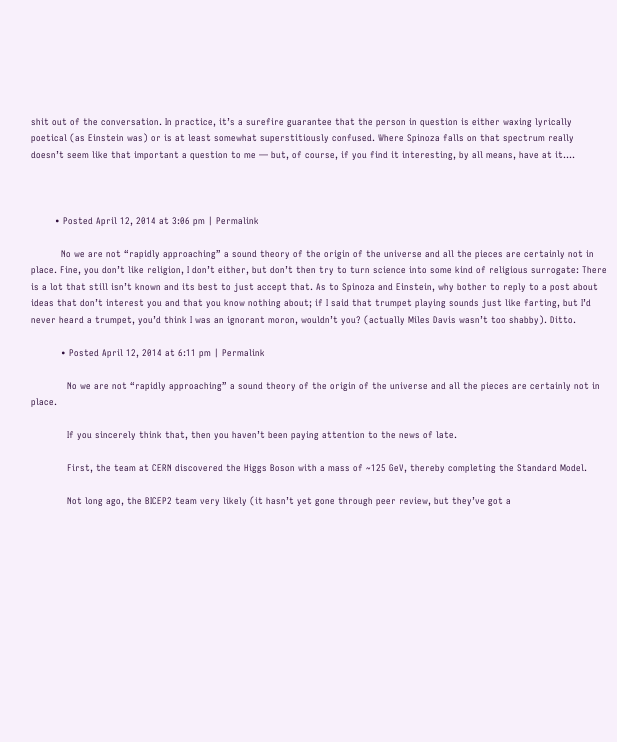shit out of the conversation. In practice, it’s a surefire guarantee that the person in question is either waxing lyrically poetical (as Einstein was) or is at least somewhat superstitiously confused. Where Spinoza falls on that spectrum really doesn’t seem like that important a question to me — but, of course, if you find it interesting, by all means, have at it….



        • Posted April 12, 2014 at 3:06 pm | Permalink

          No we are not “rapidly approaching” a sound theory of the origin of the universe and all the pieces are certainly not in place. Fine, you don’t like religion, I don’t either, but don’t then try to turn science into some kind of religious surrogate: There is a lot that still isn’t known and its best to just accept that. As to Spinoza and Einstein, why bother to reply to a post about ideas that don’t interest you and that you know nothing about; if I said that trumpet playing sounds just like farting, but I’d never heard a trumpet, you’d think I was an ignorant moron, wouldn’t you? (actually Miles Davis wasn’t too shabby). Ditto.

          • Posted April 12, 2014 at 6:11 pm | Permalink

            No we are not “rapidly approaching” a sound theory of the origin of the universe and all the pieces are certainly not in place.

            If you sincerely think that, then you haven’t been paying attention to the news of late.

            First, the team at CERN discovered the Higgs Boson with a mass of ~125 GeV, thereby completing the Standard Model.

            Not long ago, the BICEP2 team very likely (it hasn’t yet gone through peer review, but they’ve got a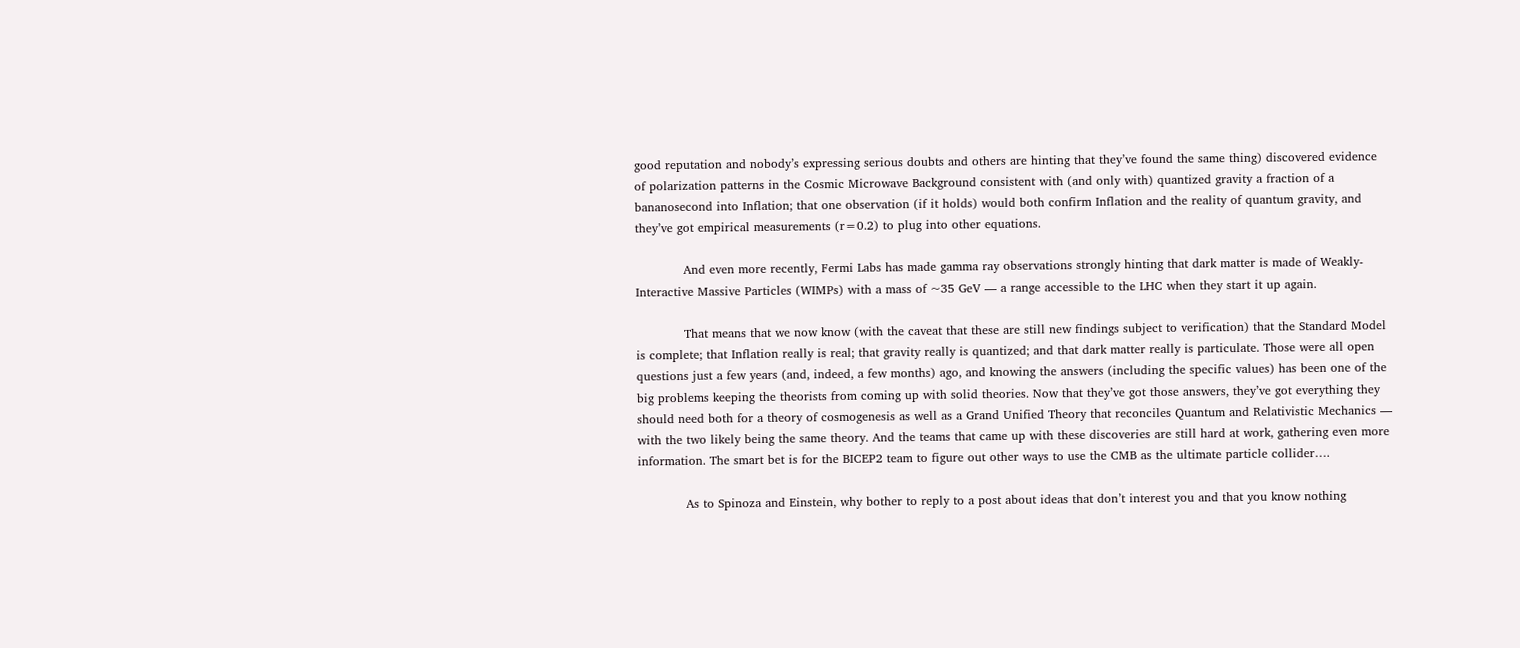good reputation and nobody’s expressing serious doubts and others are hinting that they’ve found the same thing) discovered evidence of polarization patterns in the Cosmic Microwave Background consistent with (and only with) quantized gravity a fraction of a bananosecond into Inflation; that one observation (if it holds) would both confirm Inflation and the reality of quantum gravity, and they’ve got empirical measurements (r=0.2) to plug into other equations.

            And even more recently, Fermi Labs has made gamma ray observations strongly hinting that dark matter is made of Weakly-Interactive Massive Particles (WIMPs) with a mass of ~35 GeV — a range accessible to the LHC when they start it up again.

            That means that we now know (with the caveat that these are still new findings subject to verification) that the Standard Model is complete; that Inflation really is real; that gravity really is quantized; and that dark matter really is particulate. Those were all open questions just a few years (and, indeed, a few months) ago, and knowing the answers (including the specific values) has been one of the big problems keeping the theorists from coming up with solid theories. Now that they’ve got those answers, they’ve got everything they should need both for a theory of cosmogenesis as well as a Grand Unified Theory that reconciles Quantum and Relativistic Mechanics — with the two likely being the same theory. And the teams that came up with these discoveries are still hard at work, gathering even more information. The smart bet is for the BICEP2 team to figure out other ways to use the CMB as the ultimate particle collider….

            As to Spinoza and Einstein, why bother to reply to a post about ideas that don’t interest you and that you know nothing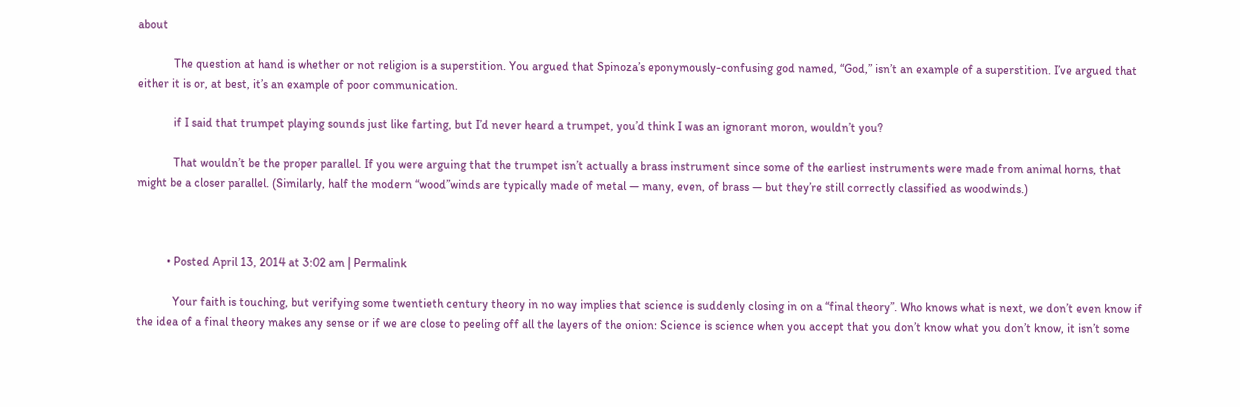about

            The question at hand is whether or not religion is a superstition. You argued that Spinoza’s eponymously-confusing god named, “God,” isn’t an example of a superstition. I’ve argued that either it is or, at best, it’s an example of poor communication.

            if I said that trumpet playing sounds just like farting, but I’d never heard a trumpet, you’d think I was an ignorant moron, wouldn’t you?

            That wouldn’t be the proper parallel. If you were arguing that the trumpet isn’t actually a brass instrument since some of the earliest instruments were made from animal horns, that might be a closer parallel. (Similarly, half the modern “wood”winds are typically made of metal — many, even, of brass — but they’re still correctly classified as woodwinds.)



          • Posted April 13, 2014 at 3:02 am | Permalink

            Your faith is touching, but verifying some twentieth century theory in no way implies that science is suddenly closing in on a “final theory”. Who knows what is next, we don’t even know if the idea of a final theory makes any sense or if we are close to peeling off all the layers of the onion: Science is science when you accept that you don’t know what you don’t know, it isn’t some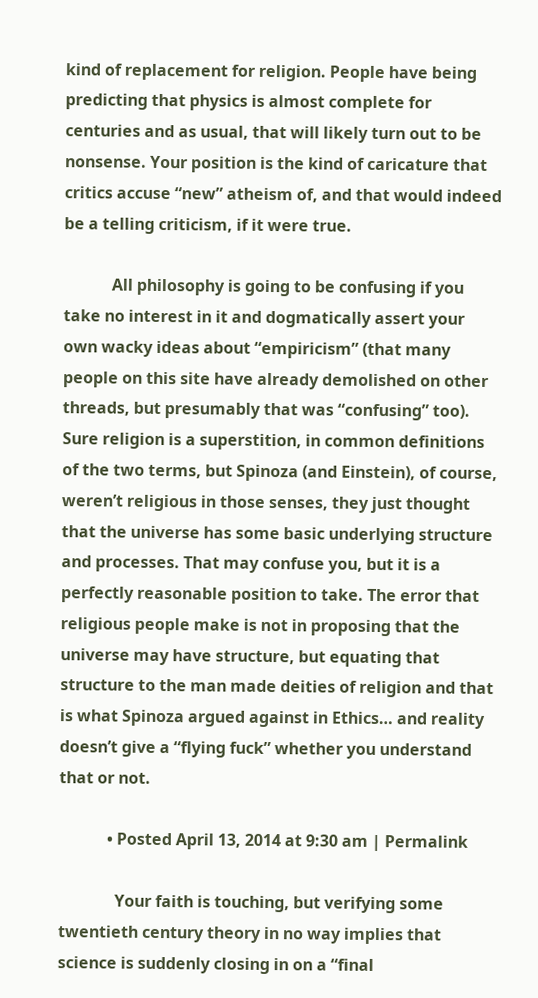kind of replacement for religion. People have being predicting that physics is almost complete for centuries and as usual, that will likely turn out to be nonsense. Your position is the kind of caricature that critics accuse “new” atheism of, and that would indeed be a telling criticism, if it were true.

            All philosophy is going to be confusing if you take no interest in it and dogmatically assert your own wacky ideas about “empiricism” (that many people on this site have already demolished on other threads, but presumably that was “confusing” too). Sure religion is a superstition, in common definitions of the two terms, but Spinoza (and Einstein), of course, weren’t religious in those senses, they just thought that the universe has some basic underlying structure and processes. That may confuse you, but it is a perfectly reasonable position to take. The error that religious people make is not in proposing that the universe may have structure, but equating that structure to the man made deities of religion and that is what Spinoza argued against in Ethics… and reality doesn’t give a “flying fuck” whether you understand that or not.

            • Posted April 13, 2014 at 9:30 am | Permalink

              Your faith is touching, but verifying some twentieth century theory in no way implies that science is suddenly closing in on a “final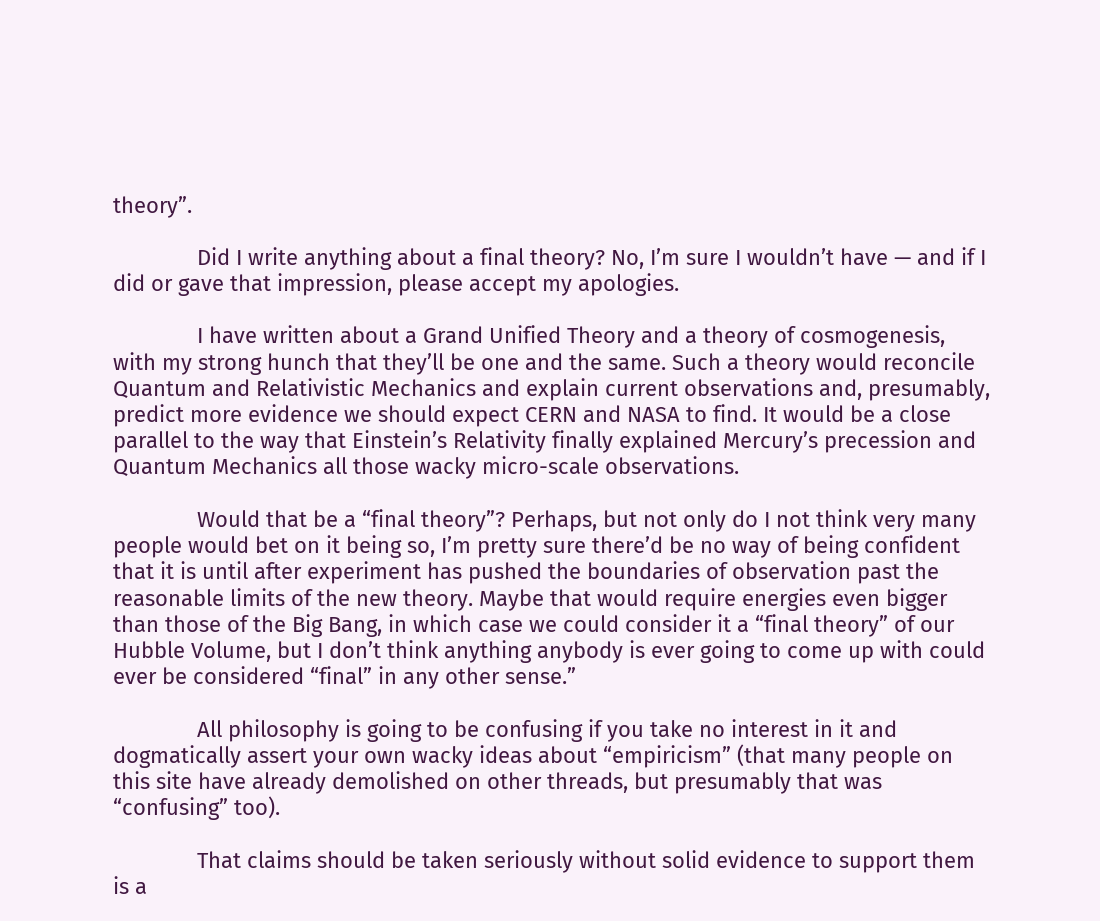theory”.

              Did I write anything about a final theory? No, I’m sure I wouldn’t have — and if I did or gave that impression, please accept my apologies.

              I have written about a Grand Unified Theory and a theory of cosmogenesis, with my strong hunch that they’ll be one and the same. Such a theory would reconcile Quantum and Relativistic Mechanics and explain current observations and, presumably, predict more evidence we should expect CERN and NASA to find. It would be a close parallel to the way that Einstein’s Relativity finally explained Mercury’s precession and Quantum Mechanics all those wacky micro-scale observations.

              Would that be a “final theory”? Perhaps, but not only do I not think very many people would bet on it being so, I’m pretty sure there’d be no way of being confident that it is until after experiment has pushed the boundaries of observation past the reasonable limits of the new theory. Maybe that would require energies even bigger than those of the Big Bang, in which case we could consider it a “final theory” of our Hubble Volume, but I don’t think anything anybody is ever going to come up with could ever be considered “final” in any other sense.”

              All philosophy is going to be confusing if you take no interest in it and dogmatically assert your own wacky ideas about “empiricism” (that many people on this site have already demolished on other threads, but presumably that was “confusing” too).

              That claims should be taken seriously without solid evidence to support them is a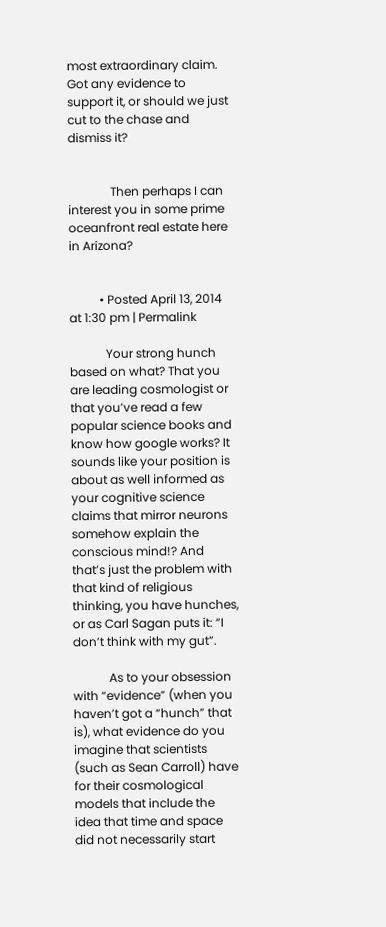most extraordinary claim. Got any evidence to support it, or should we just cut to the chase and dismiss it?


              Then perhaps I can interest you in some prime oceanfront real estate here in Arizona?


          • Posted April 13, 2014 at 1:30 pm | Permalink

            Your strong hunch based on what? That you are leading cosmologist or that you’ve read a few popular science books and know how google works? It sounds like your position is about as well informed as your cognitive science claims that mirror neurons somehow explain the conscious mind!? And that’s just the problem with that kind of religious thinking, you have hunches, or as Carl Sagan puts it: “I don’t think with my gut”.

            As to your obsession with “evidence” (when you haven’t got a “hunch” that is), what evidence do you imagine that scientists (such as Sean Carroll) have for their cosmological models that include the idea that time and space did not necessarily start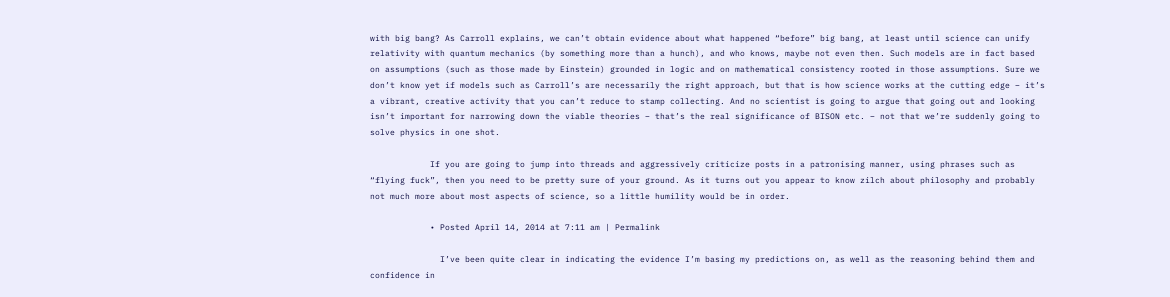with big bang? As Carroll explains, we can’t obtain evidence about what happened “before” big bang, at least until science can unify relativity with quantum mechanics (by something more than a hunch), and who knows, maybe not even then. Such models are in fact based on assumptions (such as those made by Einstein) grounded in logic and on mathematical consistency rooted in those assumptions. Sure we don’t know yet if models such as Carroll’s are necessarily the right approach, but that is how science works at the cutting edge – it’s a vibrant, creative activity that you can’t reduce to stamp collecting. And no scientist is going to argue that going out and looking isn’t important for narrowing down the viable theories – that’s the real significance of BISON etc. – not that we’re suddenly going to solve physics in one shot.

            If you are going to jump into threads and aggressively criticize posts in a patronising manner, using phrases such as “flying fuck”, then you need to be pretty sure of your ground. As it turns out you appear to know zilch about philosophy and probably not much more about most aspects of science, so a little humility would be in order.

            • Posted April 14, 2014 at 7:11 am | Permalink

              I’ve been quite clear in indicating the evidence I’m basing my predictions on, as well as the reasoning behind them and confidence in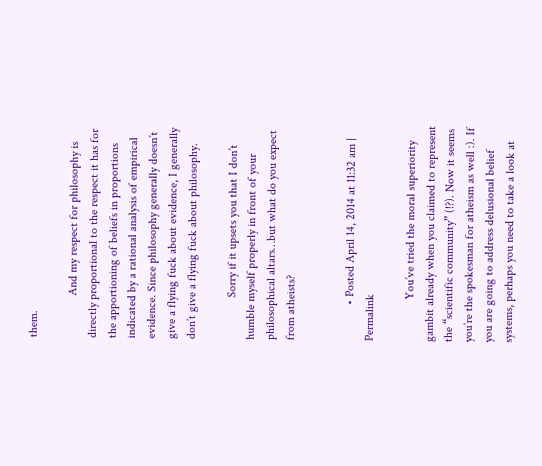them.

              And my respect for philosophy is directly proportional to the respect it has for the apportioning of beliefs in proportions indicated by a rational analysis of empirical evidence. Since philosophy generally doesn’t give a flying fuck about evidence, I generally don’t give a flying fuck about philosophy.

              Sorry if it upsets you that I don’t humble myself properly in front of your philosophical altars…but what do you expect from atheists?


            • Posted April 14, 2014 at 11:32 am | Permalink

              You’ve tried the moral superiority gambit already when you claimed to represent the “scientific community” (!?). Now it seems you’re the spokesman for atheism as well :). If you are going to address delusional belief systems, perhaps you need to take a look at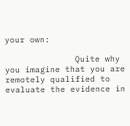your own:

              Quite why you imagine that you are remotely qualified to evaluate the evidence in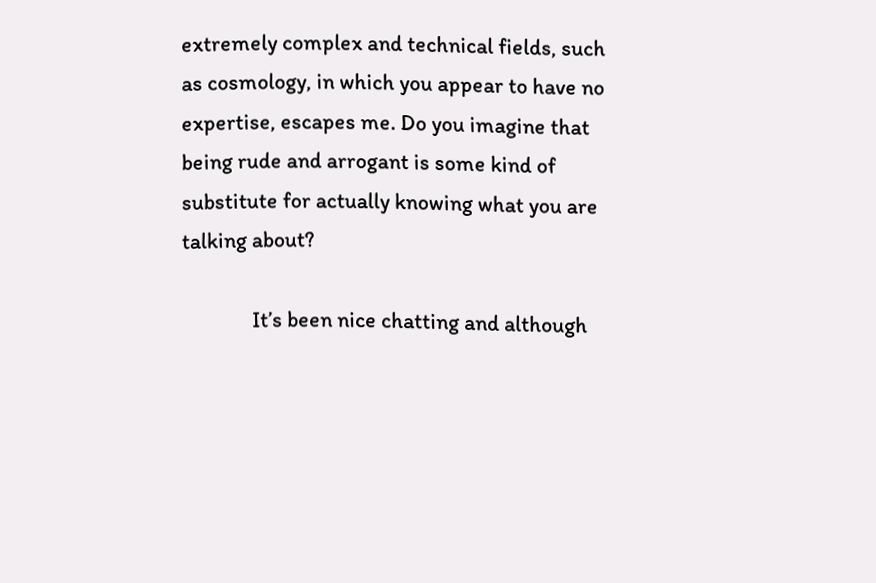extremely complex and technical fields, such as cosmology, in which you appear to have no expertise, escapes me. Do you imagine that being rude and arrogant is some kind of substitute for actually knowing what you are talking about?

              It’s been nice chatting and although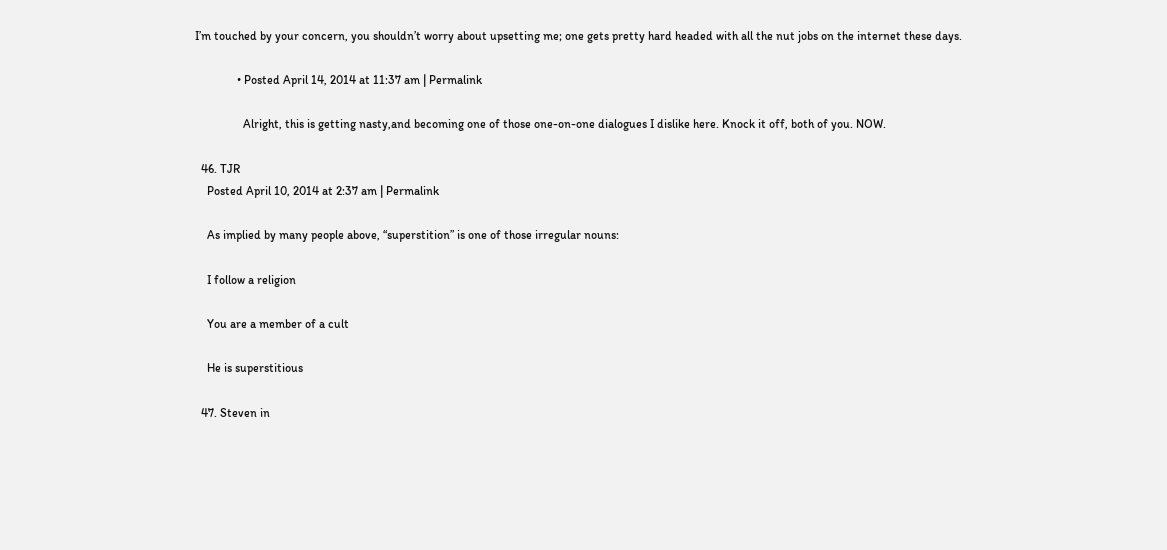I’m touched by your concern, you shouldn’t worry about upsetting me; one gets pretty hard headed with all the nut jobs on the internet these days.

              • Posted April 14, 2014 at 11:37 am | Permalink

                Alright, this is getting nasty,and becoming one of those one-on-one dialogues I dislike here. Knock it off, both of you. NOW.

  46. TJR
    Posted April 10, 2014 at 2:37 am | Permalink

    As implied by many people above, “superstition” is one of those irregular nouns:

    I follow a religion

    You are a member of a cult

    He is superstitious

  47. Steven in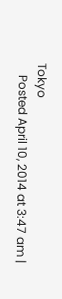Tokyo
    Posted April 10, 2014 at 3:47 am |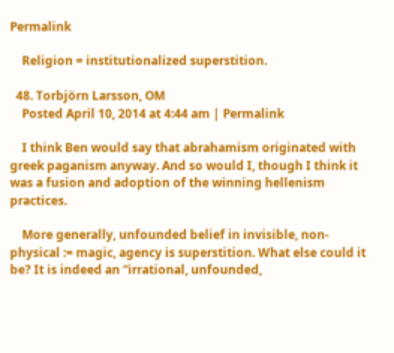Permalink

    Religion = institutionalized superstition.

  48. Torbjörn Larsson, OM
    Posted April 10, 2014 at 4:44 am | Permalink

    I think Ben would say that abrahamism originated with greek paganism anyway. And so would I, though I think it was a fusion and adoption of the winning hellenism practices.

    More generally, unfounded belief in invisible, non-physical := magic, agency is superstition. What else could it be? It is indeed an “irrational, unfounded,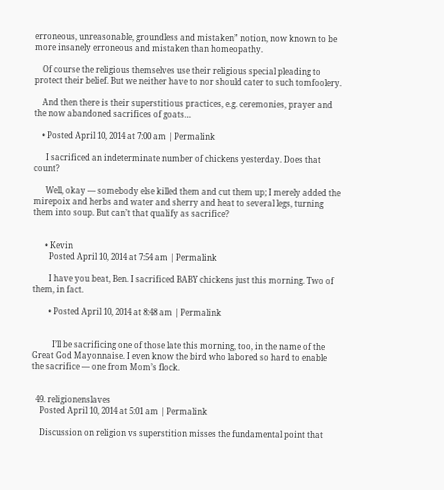erroneous, unreasonable, groundless and mistaken” notion, now known to be more insanely erroneous and mistaken than homeopathy.

    Of course the religious themselves use their religious special pleading to protect their belief. But we neither have to nor should cater to such tomfoolery.

    And then there is their superstitious practices, e.g. ceremonies, prayer and the now abandoned sacrifices of goats…

    • Posted April 10, 2014 at 7:00 am | Permalink

      I sacrificed an indeterminate number of chickens yesterday. Does that count?

      Well, okay — somebody else killed them and cut them up; I merely added the mirepoix and herbs and water and sherry and heat to several legs, turning them into soup. But can’t that qualify as sacrifice?


      • Kevin
        Posted April 10, 2014 at 7:54 am | Permalink

        I have you beat, Ben. I sacrificed BABY chickens just this morning. Two of them, in fact.

        • Posted April 10, 2014 at 8:48 am | Permalink


          I’ll be sacrificing one of those late this morning, too, in the name of the Great God Mayonnaise. I even know the bird who labored so hard to enable the sacrifice — one from Mom’s flock.


  49. religionenslaves
    Posted April 10, 2014 at 5:01 am | Permalink

    Discussion on religion vs superstition misses the fundamental point that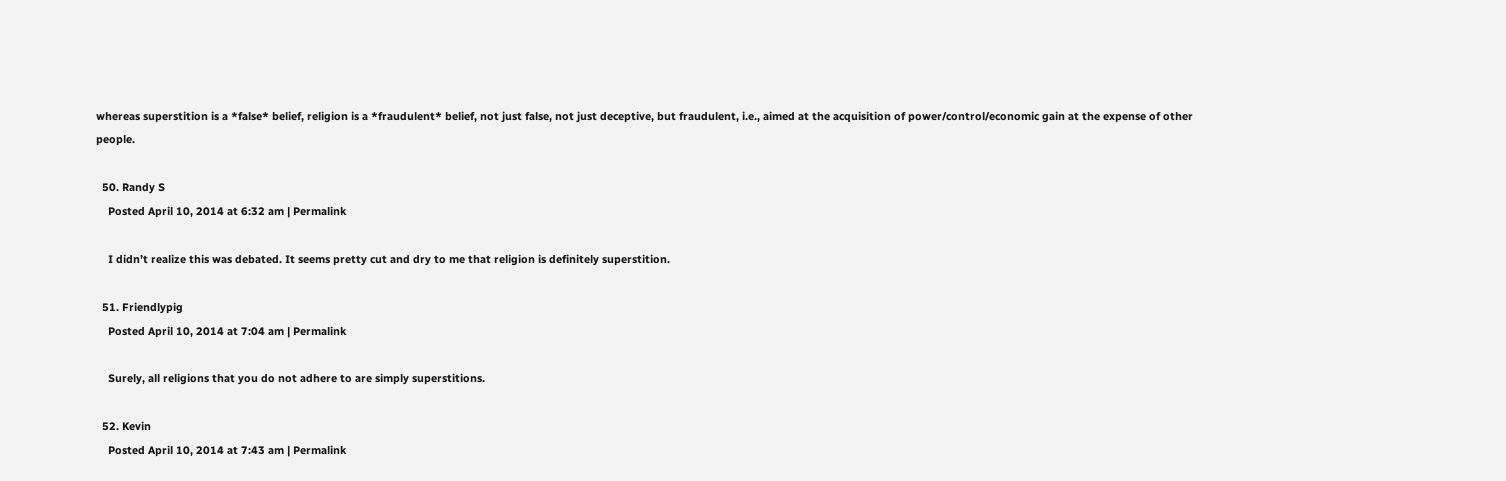whereas superstition is a *false* belief, religion is a *fraudulent* belief, not just false, not just deceptive, but fraudulent, i.e., aimed at the acquisition of power/control/economic gain at the expense of other people.

  50. Randy S
    Posted April 10, 2014 at 6:32 am | Permalink

    I didn’t realize this was debated. It seems pretty cut and dry to me that religion is definitely superstition.

  51. Friendlypig
    Posted April 10, 2014 at 7:04 am | Permalink

    Surely, all religions that you do not adhere to are simply superstitions.

  52. Kevin
    Posted April 10, 2014 at 7:43 am | Permalink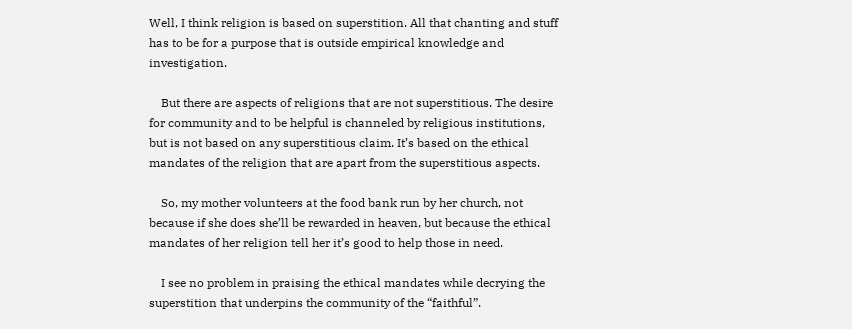Well, I think religion is based on superstition. All that chanting and stuff has to be for a purpose that is outside empirical knowledge and investigation.

    But there are aspects of religions that are not superstitious. The desire for community and to be helpful is channeled by religious institutions, but is not based on any superstitious claim. It’s based on the ethical mandates of the religion that are apart from the superstitious aspects.

    So, my mother volunteers at the food bank run by her church, not because if she does she’ll be rewarded in heaven, but because the ethical mandates of her religion tell her it’s good to help those in need.

    I see no problem in praising the ethical mandates while decrying the superstition that underpins the community of the “faithful”.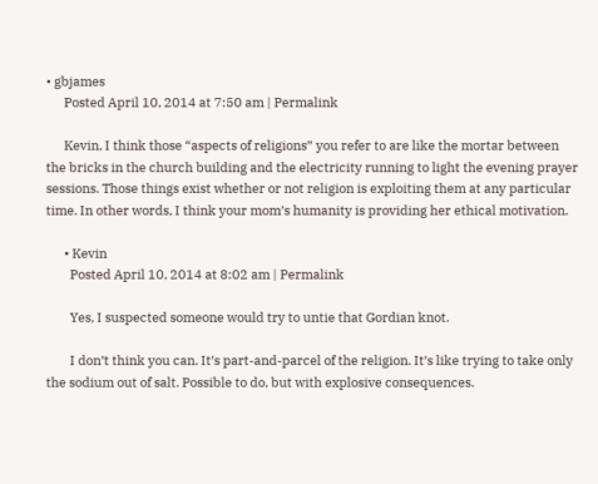• gbjames
      Posted April 10, 2014 at 7:50 am | Permalink

      Kevin, I think those “aspects of religions” you refer to are like the mortar between the bricks in the church building and the electricity running to light the evening prayer sessions. Those things exist whether or not religion is exploiting them at any particular time. In other words, I think your mom’s humanity is providing her ethical motivation.

      • Kevin
        Posted April 10, 2014 at 8:02 am | Permalink

        Yes, I suspected someone would try to untie that Gordian knot.

        I don’t think you can. It’s part-and-parcel of the religion. It’s like trying to take only the sodium out of salt. Possible to do, but with explosive consequences.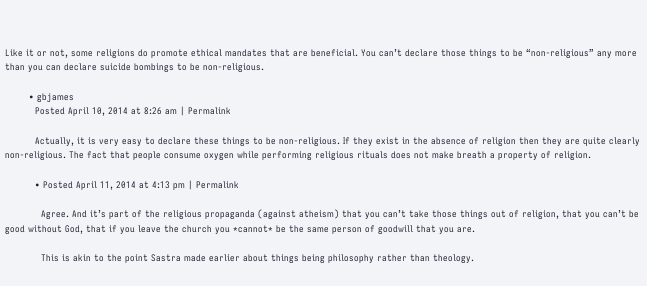Like it or not, some religions do promote ethical mandates that are beneficial. You can’t declare those things to be “non-religious” any more than you can declare suicide bombings to be non-religious.

        • gbjames
          Posted April 10, 2014 at 8:26 am | Permalink

          Actually, it is very easy to declare these things to be non-religious. If they exist in the absence of religion then they are quite clearly non-religious. The fact that people consume oxygen while performing religious rituals does not make breath a property of religion.

          • Posted April 11, 2014 at 4:13 pm | Permalink

            Agree. And it’s part of the religious propaganda (against atheism) that you can’t take those things out of religion, that you can’t be good without God, that if you leave the church you *cannot* be the same person of goodwill that you are.

            This is akin to the point Sastra made earlier about things being philosophy rather than theology.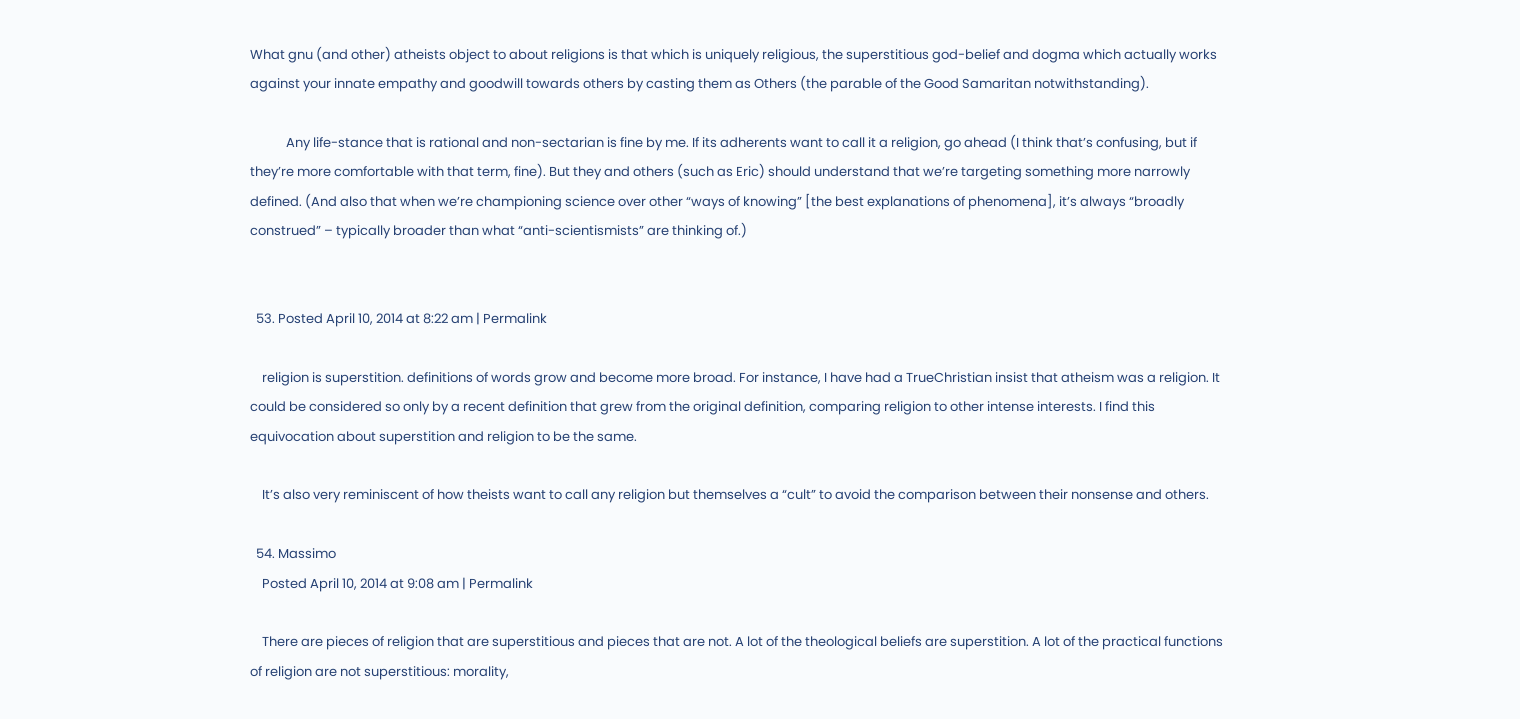What gnu (and other) atheists object to about religions is that which is uniquely religious, the superstitious god-belief and dogma which actually works against your innate empathy and goodwill towards others by casting them as Others (the parable of the Good Samaritan notwithstanding).

            Any life-stance that is rational and non-sectarian is fine by me. If its adherents want to call it a religion, go ahead (I think that’s confusing, but if they’re more comfortable with that term, fine). But they and others (such as Eric) should understand that we’re targeting something more narrowly defined. (And also that when we’re championing science over other “ways of knowing” [the best explanations of phenomena], it’s always “broadly construed” – typically broader than what “anti-scientismists” are thinking of.)


  53. Posted April 10, 2014 at 8:22 am | Permalink

    religion is superstition. definitions of words grow and become more broad. For instance, I have had a TrueChristian insist that atheism was a religion. It could be considered so only by a recent definition that grew from the original definition, comparing religion to other intense interests. I find this equivocation about superstition and religion to be the same.

    It’s also very reminiscent of how theists want to call any religion but themselves a “cult” to avoid the comparison between their nonsense and others.

  54. Massimo
    Posted April 10, 2014 at 9:08 am | Permalink

    There are pieces of religion that are superstitious and pieces that are not. A lot of the theological beliefs are superstition. A lot of the practical functions of religion are not superstitious: morality,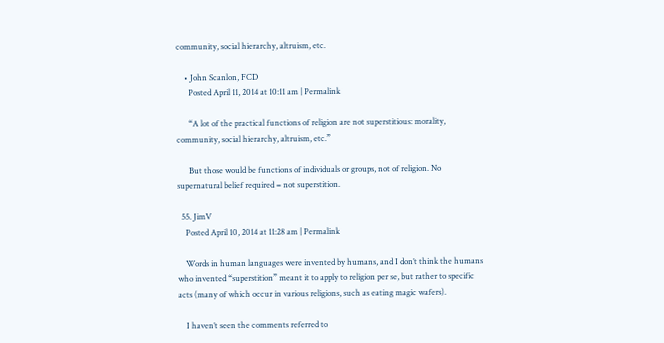community, social hierarchy, altruism, etc.

    • John Scanlon, FCD
      Posted April 11, 2014 at 10:11 am | Permalink

      “A lot of the practical functions of religion are not superstitious: morality, community, social hierarchy, altruism, etc.”

      But those would be functions of individuals or groups, not of religion. No supernatural belief required = not superstition.

  55. JimV
    Posted April 10, 2014 at 11:28 am | Permalink

    Words in human languages were invented by humans, and I don’t think the humans who invented “superstition” meant it to apply to religion per se, but rather to specific acts (many of which occur in various religions, such as eating magic wafers).

    I haven’t seen the comments referred to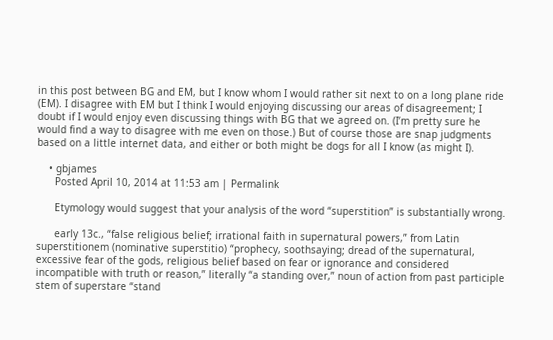in this post between BG and EM, but I know whom I would rather sit next to on a long plane ride (EM). I disagree with EM but I think I would enjoying discussing our areas of disagreement; I doubt if I would enjoy even discussing things with BG that we agreed on. (I’m pretty sure he would find a way to disagree with me even on those.) But of course those are snap judgments based on a little internet data, and either or both might be dogs for all I know (as might I).

    • gbjames
      Posted April 10, 2014 at 11:53 am | Permalink

      Etymology would suggest that your analysis of the word “superstition” is substantially wrong.

      early 13c., “false religious belief; irrational faith in supernatural powers,” from Latin superstitionem (nominative superstitio) “prophecy, soothsaying; dread of the supernatural, excessive fear of the gods, religious belief based on fear or ignorance and considered incompatible with truth or reason,” literally “a standing over,” noun of action from past participle stem of superstare “stand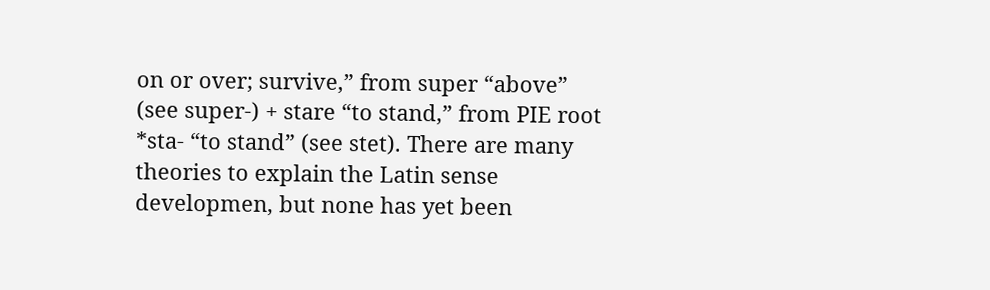on or over; survive,” from super “above” (see super-) + stare “to stand,” from PIE root *sta- “to stand” (see stet). There are many theories to explain the Latin sense developmen, but none has yet been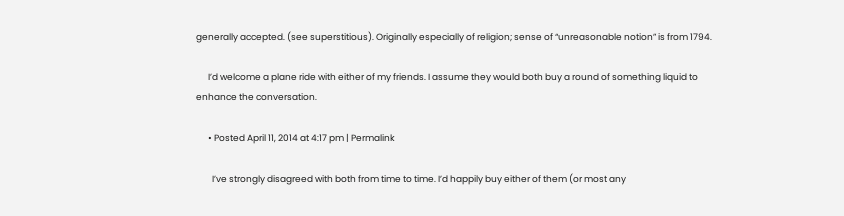generally accepted. (see superstitious). Originally especially of religion; sense of “unreasonable notion” is from 1794.

      I’d welcome a plane ride with either of my friends. I assume they would both buy a round of something liquid to enhance the conversation.

      • Posted April 11, 2014 at 4:17 pm | Permalink

        I’ve strongly disagreed with both from time to time. I’d happily buy either of them (or most any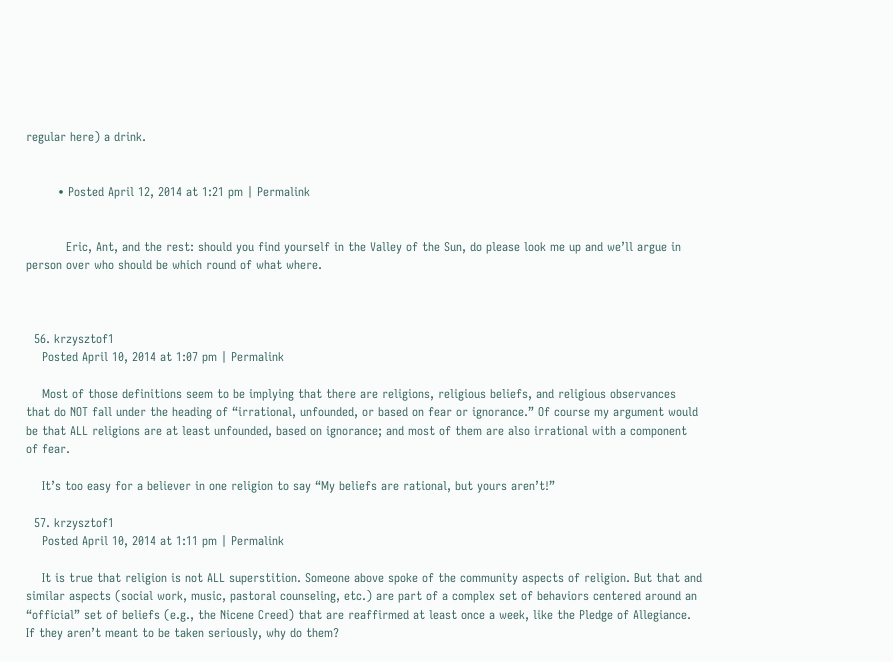regular here) a drink.


        • Posted April 12, 2014 at 1:21 pm | Permalink


          Eric, Ant, and the rest: should you find yourself in the Valley of the Sun, do please look me up and we’ll argue in person over who should be which round of what where.



  56. krzysztof1
    Posted April 10, 2014 at 1:07 pm | Permalink

    Most of those definitions seem to be implying that there are religions, religious beliefs, and religious observances that do NOT fall under the heading of “irrational, unfounded, or based on fear or ignorance.” Of course my argument would be that ALL religions are at least unfounded, based on ignorance; and most of them are also irrational with a component of fear.

    It’s too easy for a believer in one religion to say “My beliefs are rational, but yours aren’t!”

  57. krzysztof1
    Posted April 10, 2014 at 1:11 pm | Permalink

    It is true that religion is not ALL superstition. Someone above spoke of the community aspects of religion. But that and similar aspects (social work, music, pastoral counseling, etc.) are part of a complex set of behaviors centered around an “official” set of beliefs (e.g., the Nicene Creed) that are reaffirmed at least once a week, like the Pledge of Allegiance. If they aren’t meant to be taken seriously, why do them?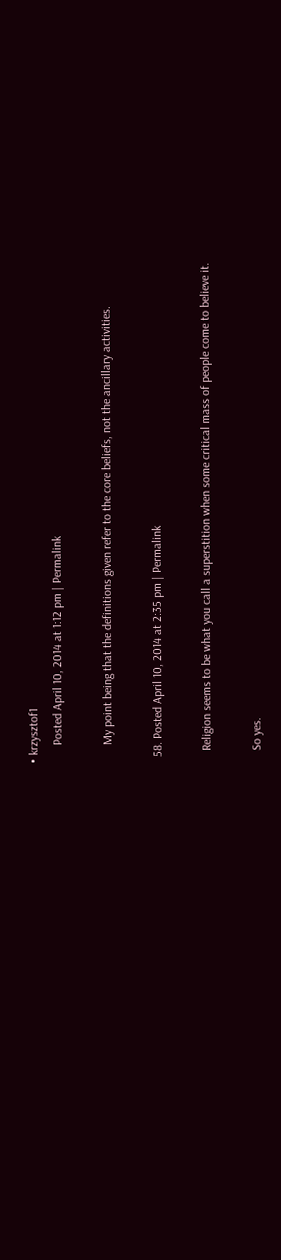• krzysztof1
      Posted April 10, 2014 at 1:12 pm | Permalink

      My point being that the definitions given refer to the core beliefs, not the ancillary activities.

  58. Posted April 10, 2014 at 2:35 pm | Permalink

    Religion seems to be what you call a superstition when some critical mass of people come to believe it.

    So yes.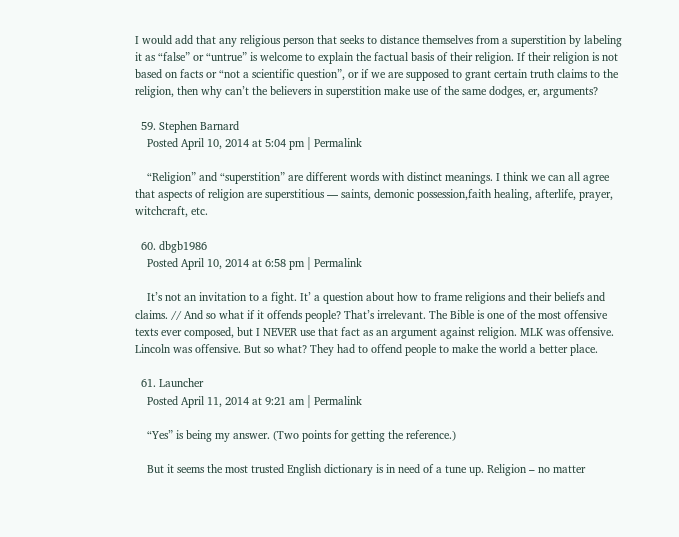I would add that any religious person that seeks to distance themselves from a superstition by labeling it as “false” or “untrue” is welcome to explain the factual basis of their religion. If their religion is not based on facts or “not a scientific question”, or if we are supposed to grant certain truth claims to the religion, then why can’t the believers in superstition make use of the same dodges, er, arguments?

  59. Stephen Barnard
    Posted April 10, 2014 at 5:04 pm | Permalink

    “Religion” and “superstition” are different words with distinct meanings. I think we can all agree that aspects of religion are superstitious — saints, demonic possession,faith healing, afterlife, prayer, witchcraft, etc.

  60. dbgb1986
    Posted April 10, 2014 at 6:58 pm | Permalink

    It’s not an invitation to a fight. It’ a question about how to frame religions and their beliefs and claims. // And so what if it offends people? That’s irrelevant. The Bible is one of the most offensive texts ever composed, but I NEVER use that fact as an argument against religion. MLK was offensive. Lincoln was offensive. But so what? They had to offend people to make the world a better place.

  61. Launcher
    Posted April 11, 2014 at 9:21 am | Permalink

    “Yes” is being my answer. (Two points for getting the reference.)

    But it seems the most trusted English dictionary is in need of a tune up. Religion – no matter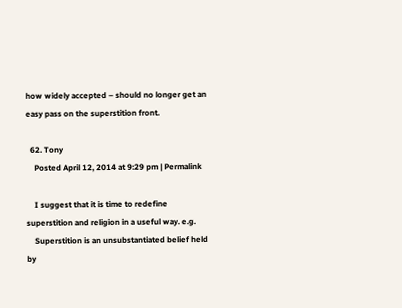how widely accepted – should no longer get an easy pass on the superstition front.

  62. Tony
    Posted April 12, 2014 at 9:29 pm | Permalink

    I suggest that it is time to redefine superstition and religion in a useful way. e.g.
    Superstition is an unsubstantiated belief held by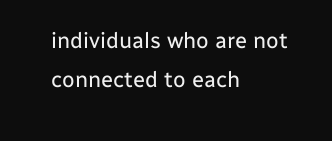individuals who are not connected to each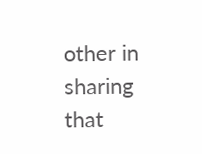other in sharing that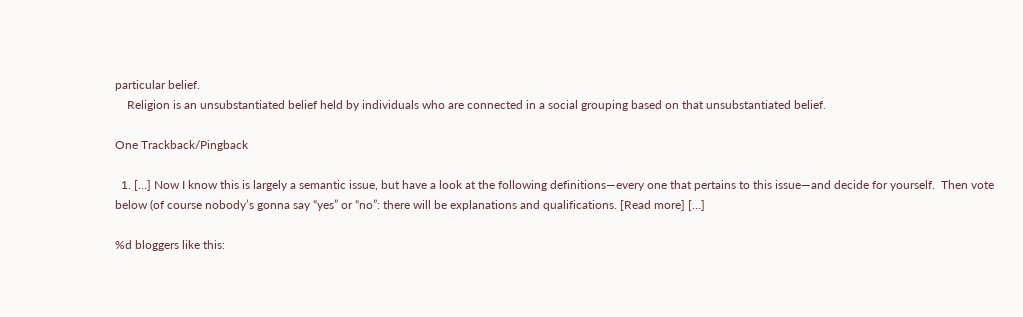particular belief.
    Religion is an unsubstantiated belief held by individuals who are connected in a social grouping based on that unsubstantiated belief.

One Trackback/Pingback

  1. […] Now I know this is largely a semantic issue, but have a look at the following definitions—every one that pertains to this issue—and decide for yourself.  Then vote below (of course nobody’s gonna say “yes” or “no”: there will be explanations and qualifications. [Read more] […]

%d bloggers like this: